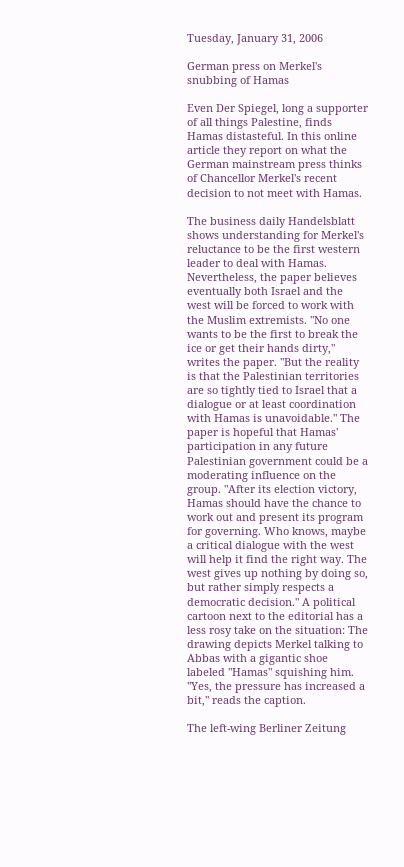Tuesday, January 31, 2006

German press on Merkel's snubbing of Hamas

Even Der Spiegel, long a supporter of all things Palestine, finds Hamas distasteful. In this online article they report on what the German mainstream press thinks of Chancellor Merkel's recent decision to not meet with Hamas.

The business daily Handelsblatt shows understanding for Merkel's reluctance to be the first western leader to deal with Hamas. Nevertheless, the paper believes eventually both Israel and the west will be forced to work with the Muslim extremists. "No one wants to be the first to break the ice or get their hands dirty," writes the paper. "But the reality is that the Palestinian territories are so tightly tied to Israel that a dialogue or at least coordination with Hamas is unavoidable." The paper is hopeful that Hamas' participation in any future Palestinian government could be a moderating influence on the group. "After its election victory, Hamas should have the chance to work out and present its program for governing. Who knows, maybe a critical dialogue with the west will help it find the right way. The west gives up nothing by doing so, but rather simply respects a democratic decision." A political cartoon next to the editorial has a less rosy take on the situation: The drawing depicts Merkel talking to Abbas with a gigantic shoe labeled "Hamas" squishing him. "Yes, the pressure has increased a bit," reads the caption.

The left-wing Berliner Zeitung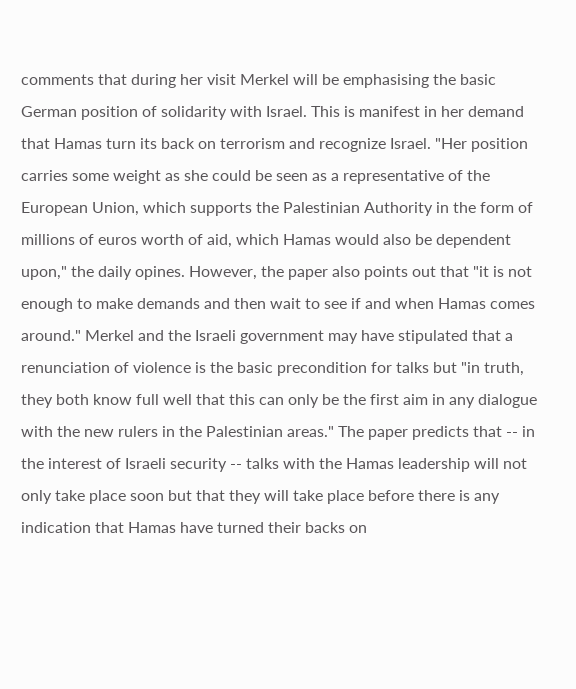comments that during her visit Merkel will be emphasising the basic German position of solidarity with Israel. This is manifest in her demand that Hamas turn its back on terrorism and recognize Israel. "Her position carries some weight as she could be seen as a representative of the European Union, which supports the Palestinian Authority in the form of millions of euros worth of aid, which Hamas would also be dependent upon," the daily opines. However, the paper also points out that "it is not enough to make demands and then wait to see if and when Hamas comes around." Merkel and the Israeli government may have stipulated that a renunciation of violence is the basic precondition for talks but "in truth, they both know full well that this can only be the first aim in any dialogue with the new rulers in the Palestinian areas." The paper predicts that -- in the interest of Israeli security -- talks with the Hamas leadership will not only take place soon but that they will take place before there is any indication that Hamas have turned their backs on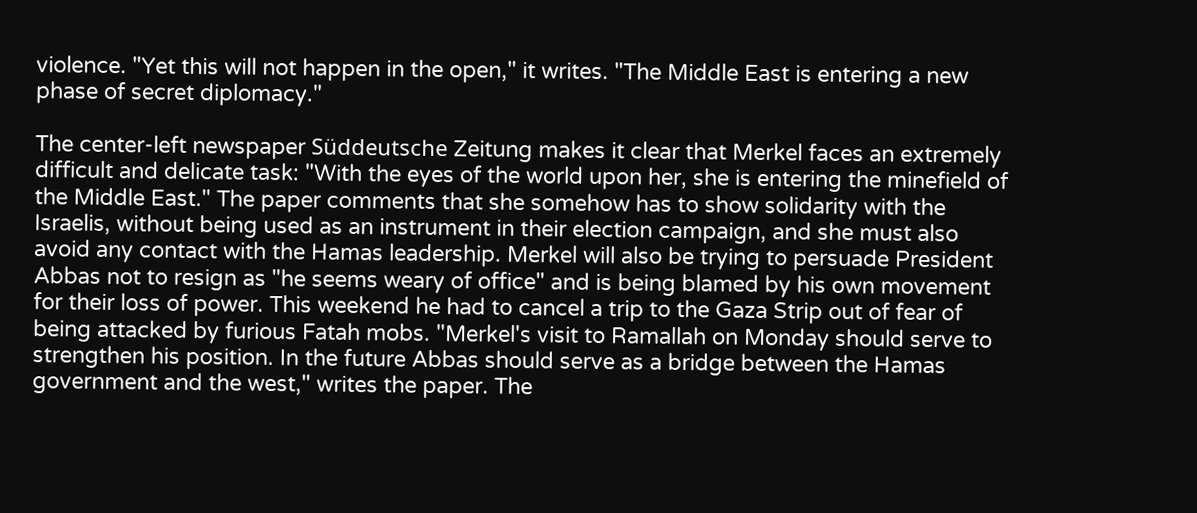violence. "Yet this will not happen in the open," it writes. "The Middle East is entering a new phase of secret diplomacy."

The center-left newspaper Süddeutsche Zeitung makes it clear that Merkel faces an extremely difficult and delicate task: "With the eyes of the world upon her, she is entering the minefield of the Middle East." The paper comments that she somehow has to show solidarity with the Israelis, without being used as an instrument in their election campaign, and she must also avoid any contact with the Hamas leadership. Merkel will also be trying to persuade President Abbas not to resign as "he seems weary of office" and is being blamed by his own movement for their loss of power. This weekend he had to cancel a trip to the Gaza Strip out of fear of being attacked by furious Fatah mobs. "Merkel's visit to Ramallah on Monday should serve to strengthen his position. In the future Abbas should serve as a bridge between the Hamas government and the west," writes the paper. The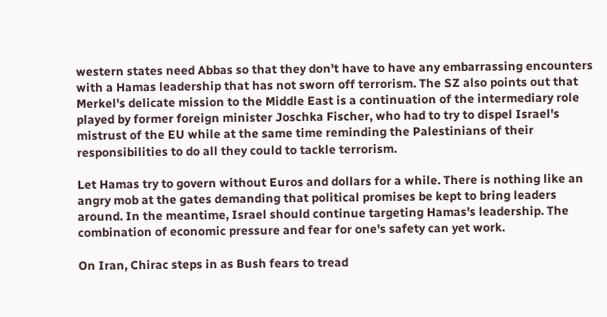western states need Abbas so that they don't have to have any embarrassing encounters with a Hamas leadership that has not sworn off terrorism. The SZ also points out that Merkel's delicate mission to the Middle East is a continuation of the intermediary role played by former foreign minister Joschka Fischer, who had to try to dispel Israel's mistrust of the EU while at the same time reminding the Palestinians of their responsibilities to do all they could to tackle terrorism.

Let Hamas try to govern without Euros and dollars for a while. There is nothing like an angry mob at the gates demanding that political promises be kept to bring leaders around. In the meantime, Israel should continue targeting Hamas's leadership. The combination of economic pressure and fear for one's safety can yet work.

On Iran, Chirac steps in as Bush fears to tread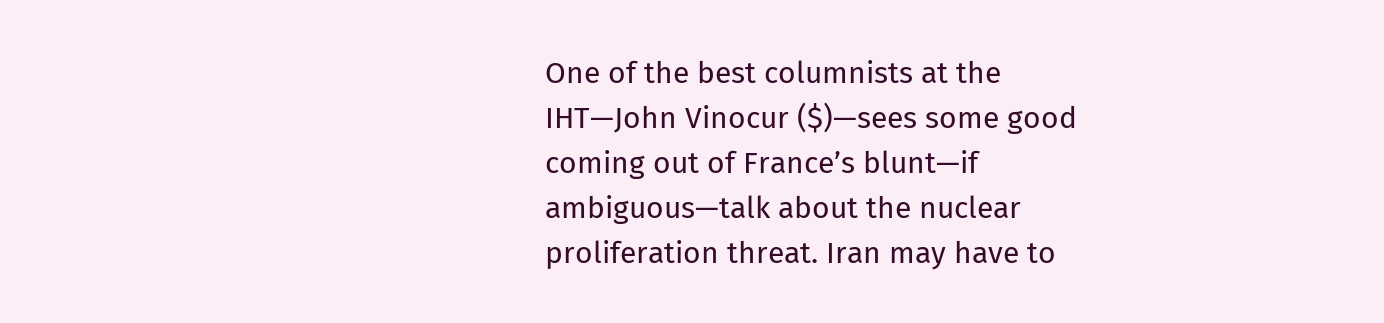One of the best columnists at the IHT—John Vinocur ($)—sees some good coming out of France’s blunt—if ambiguous—talk about the nuclear proliferation threat. Iran may have to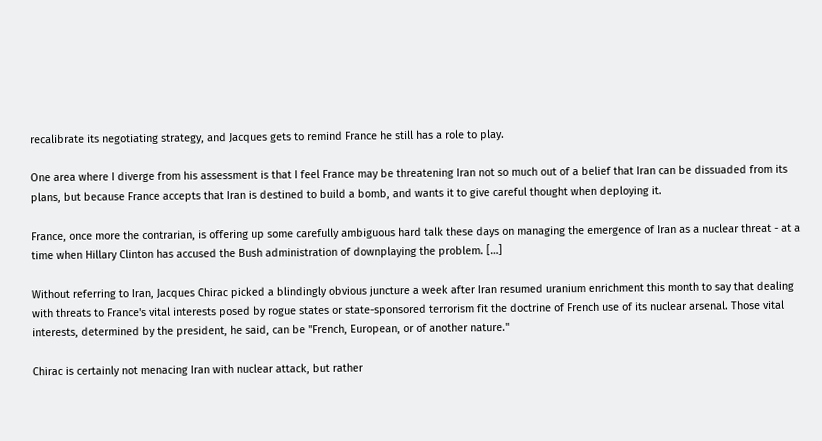recalibrate its negotiating strategy, and Jacques gets to remind France he still has a role to play.

One area where I diverge from his assessment is that I feel France may be threatening Iran not so much out of a belief that Iran can be dissuaded from its plans, but because France accepts that Iran is destined to build a bomb, and wants it to give careful thought when deploying it.

France, once more the contrarian, is offering up some carefully ambiguous hard talk these days on managing the emergence of Iran as a nuclear threat - at a time when Hillary Clinton has accused the Bush administration of downplaying the problem. […]

Without referring to Iran, Jacques Chirac picked a blindingly obvious juncture a week after Iran resumed uranium enrichment this month to say that dealing with threats to France's vital interests posed by rogue states or state-sponsored terrorism fit the doctrine of French use of its nuclear arsenal. Those vital interests, determined by the president, he said, can be "French, European, or of another nature."

Chirac is certainly not menacing Iran with nuclear attack, but rather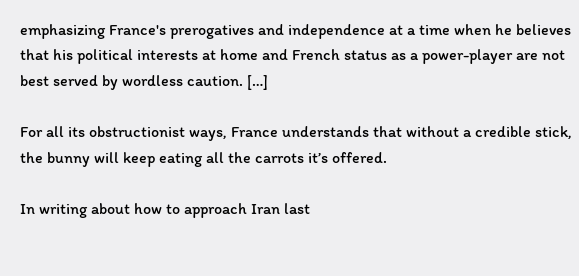emphasizing France's prerogatives and independence at a time when he believes that his political interests at home and French status as a power-player are not best served by wordless caution. […]

For all its obstructionist ways, France understands that without a credible stick, the bunny will keep eating all the carrots it’s offered.

In writing about how to approach Iran last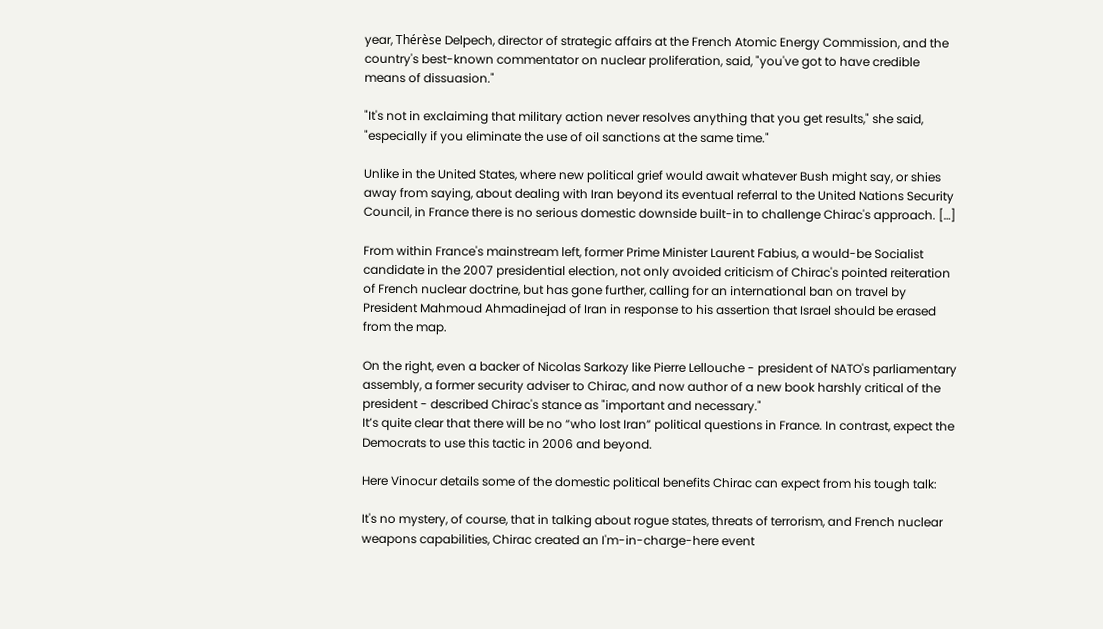year, Thérèse Delpech, director of strategic affairs at the French Atomic Energy Commission, and the country's best-known commentator on nuclear proliferation, said, "you've got to have credible means of dissuasion."

"It's not in exclaiming that military action never resolves anything that you get results," she said, "especially if you eliminate the use of oil sanctions at the same time."

Unlike in the United States, where new political grief would await whatever Bush might say, or shies away from saying, about dealing with Iran beyond its eventual referral to the United Nations Security Council, in France there is no serious domestic downside built-in to challenge Chirac's approach. […]

From within France's mainstream left, former Prime Minister Laurent Fabius, a would-be Socialist candidate in the 2007 presidential election, not only avoided criticism of Chirac's pointed reiteration of French nuclear doctrine, but has gone further, calling for an international ban on travel by President Mahmoud Ahmadinejad of Iran in response to his assertion that Israel should be erased from the map.

On the right, even a backer of Nicolas Sarkozy like Pierre Lellouche - president of NATO's parliamentary assembly, a former security adviser to Chirac, and now author of a new book harshly critical of the president - described Chirac's stance as "important and necessary."
It’s quite clear that there will be no “who lost Iran” political questions in France. In contrast, expect the Democrats to use this tactic in 2006 and beyond.

Here Vinocur details some of the domestic political benefits Chirac can expect from his tough talk:

It's no mystery, of course, that in talking about rogue states, threats of terrorism, and French nuclear weapons capabilities, Chirac created an I'm-in-charge-here event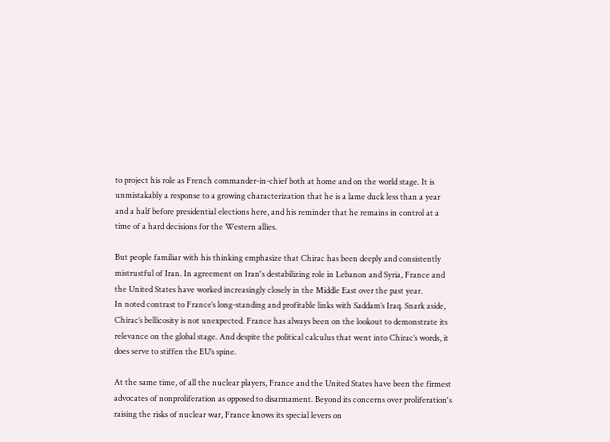to project his role as French commander-in-chief both at home and on the world stage. It is unmistakably a response to a growing characterization that he is a lame duck less than a year and a half before presidential elections here, and his reminder that he remains in control at a time of a hard decisions for the Western allies.

But people familiar with his thinking emphasize that Chirac has been deeply and consistently mistrustful of Iran. In agreement on Iran's destabilizing role in Lebanon and Syria, France and the United States have worked increasingly closely in the Middle East over the past year.
In noted contrast to France’s long-standing and profitable links with Saddam’s Iraq. Snark aside, Chirac’s bellicosity is not unexpected. France has always been on the lookout to demonstrate its relevance on the global stage. And despite the political calculus that went into Chirac’s words, it does serve to stiffen the EU’s spine.

At the same time, of all the nuclear players, France and the United States have been the firmest advocates of nonproliferation as opposed to disarmament. Beyond its concerns over proliferation's raising the risks of nuclear war, France knows its special levers on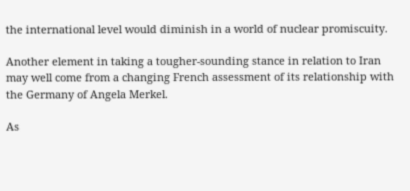the international level would diminish in a world of nuclear promiscuity.

Another element in taking a tougher-sounding stance in relation to Iran may well come from a changing French assessment of its relationship with the Germany of Angela Merkel.

As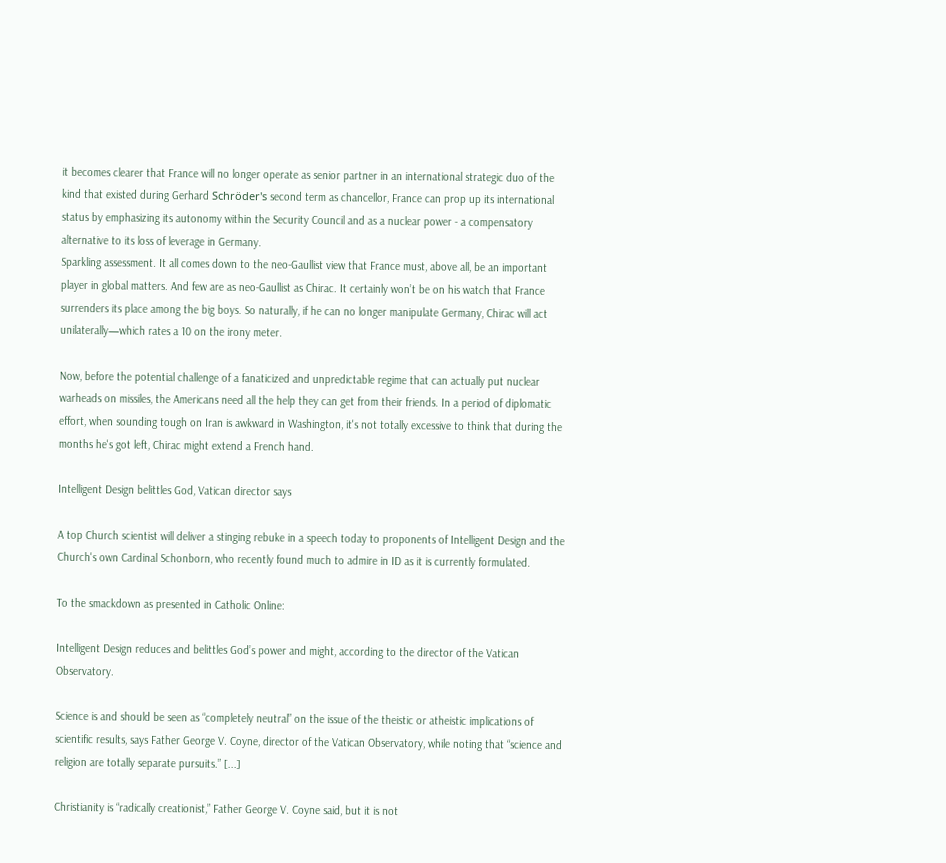it becomes clearer that France will no longer operate as senior partner in an international strategic duo of the kind that existed during Gerhard Schröder's second term as chancellor, France can prop up its international status by emphasizing its autonomy within the Security Council and as a nuclear power - a compensatory alternative to its loss of leverage in Germany.
Sparkling assessment. It all comes down to the neo-Gaullist view that France must, above all, be an important player in global matters. And few are as neo-Gaullist as Chirac. It certainly won’t be on his watch that France surrenders its place among the big boys. So naturally, if he can no longer manipulate Germany, Chirac will act unilaterally—which rates a 10 on the irony meter.

Now, before the potential challenge of a fanaticized and unpredictable regime that can actually put nuclear warheads on missiles, the Americans need all the help they can get from their friends. In a period of diplomatic effort, when sounding tough on Iran is awkward in Washington, it's not totally excessive to think that during the months he's got left, Chirac might extend a French hand.

Intelligent Design belittles God, Vatican director says

A top Church scientist will deliver a stinging rebuke in a speech today to proponents of Intelligent Design and the Church's own Cardinal Schonborn, who recently found much to admire in ID as it is currently formulated.

To the smackdown as presented in Catholic Online:

Intelligent Design reduces and belittles God’s power and might, according to the director of the Vatican Observatory.

Science is and should be seen as “completely neutral” on the issue of the theistic or atheistic implications of scientific results, says Father George V. Coyne, director of the Vatican Observatory, while noting that “science and religion are totally separate pursuits.” [...]

Christianity is “radically creationist,” Father George V. Coyne said, but it is not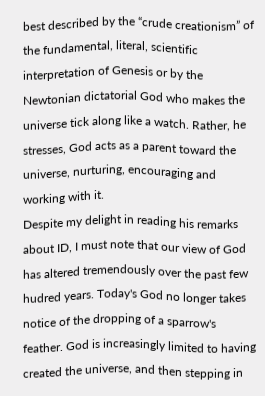best described by the “crude creationism” of the fundamental, literal, scientific interpretation of Genesis or by the Newtonian dictatorial God who makes the universe tick along like a watch. Rather, he stresses, God acts as a parent toward the universe, nurturing, encouraging and working with it.
Despite my delight in reading his remarks about ID, I must note that our view of God has altered tremendously over the past few hudred years. Today's God no longer takes notice of the dropping of a sparrow's feather. God is increasingly limited to having created the universe, and then stepping in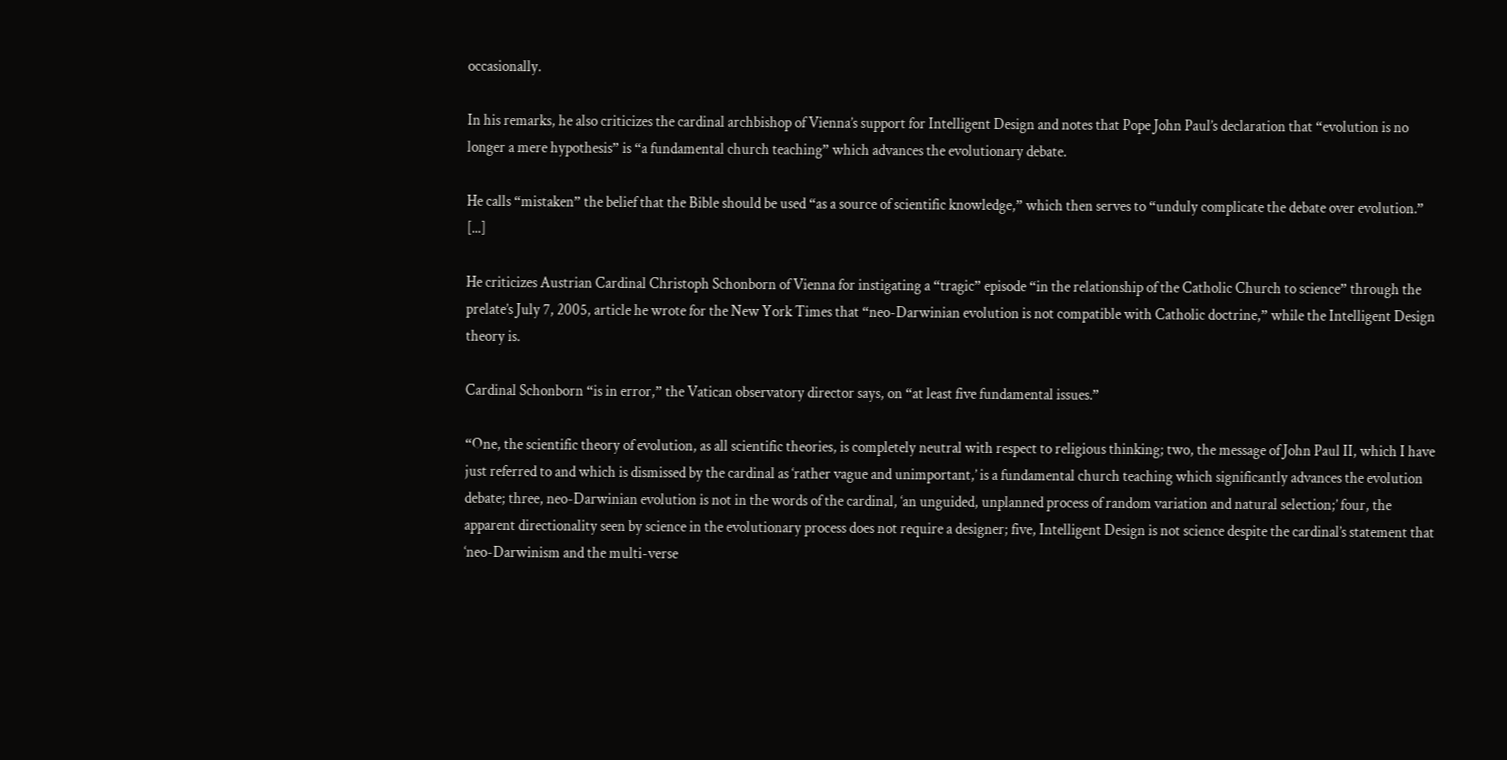occasionally.

In his remarks, he also criticizes the cardinal archbishop of Vienna’s support for Intelligent Design and notes that Pope John Paul’s declaration that “evolution is no longer a mere hypothesis” is “a fundamental church teaching” which advances the evolutionary debate.

He calls “mistaken” the belief that the Bible should be used “as a source of scientific knowledge,” which then serves to “unduly complicate the debate over evolution.” [...]

He criticizes Austrian Cardinal Christoph Schonborn of Vienna for instigating a “tragic” episode “in the relationship of the Catholic Church to science” through the prelate’s July 7, 2005, article he wrote for the New York Times that “neo-Darwinian evolution is not compatible with Catholic doctrine,” while the Intelligent Design theory is.

Cardinal Schonborn “is in error,” the Vatican observatory director says, on “at least five fundamental issues.”

“One, the scientific theory of evolution, as all scientific theories, is completely neutral with respect to religious thinking; two, the message of John Paul II, which I have just referred to and which is dismissed by the cardinal as ‘rather vague and unimportant,’ is a fundamental church teaching which significantly advances the evolution debate; three, neo-Darwinian evolution is not in the words of the cardinal, ‘an unguided, unplanned process of random variation and natural selection;’ four, the apparent directionality seen by science in the evolutionary process does not require a designer; five, Intelligent Design is not science despite the cardinal’s statement that ‘neo-Darwinism and the multi-verse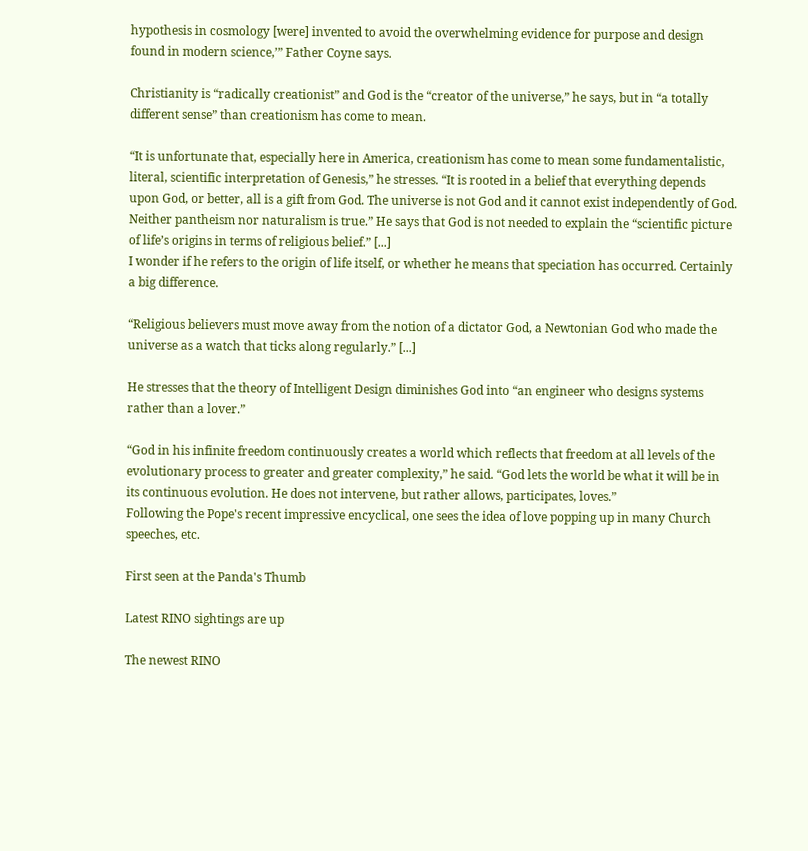hypothesis in cosmology [were] invented to avoid the overwhelming evidence for purpose and design found in modern science,’” Father Coyne says.

Christianity is “radically creationist” and God is the “creator of the universe,” he says, but in “a totally different sense” than creationism has come to mean.

“It is unfortunate that, especially here in America, creationism has come to mean some fundamentalistic, literal, scientific interpretation of Genesis,” he stresses. “It is rooted in a belief that everything depends upon God, or better, all is a gift from God. The universe is not God and it cannot exist independently of God. Neither pantheism nor naturalism is true.” He says that God is not needed to explain the “scientific picture of life’s origins in terms of religious belief.” [...]
I wonder if he refers to the origin of life itself, or whether he means that speciation has occurred. Certainly a big difference.

“Religious believers must move away from the notion of a dictator God, a Newtonian God who made the universe as a watch that ticks along regularly.” [...]

He stresses that the theory of Intelligent Design diminishes God into “an engineer who designs systems rather than a lover.”

“God in his infinite freedom continuously creates a world which reflects that freedom at all levels of the evolutionary process to greater and greater complexity,” he said. “God lets the world be what it will be in its continuous evolution. He does not intervene, but rather allows, participates, loves.”
Following the Pope's recent impressive encyclical, one sees the idea of love popping up in many Church speeches, etc.

First seen at the Panda's Thumb

Latest RINO sightings are up

The newest RINO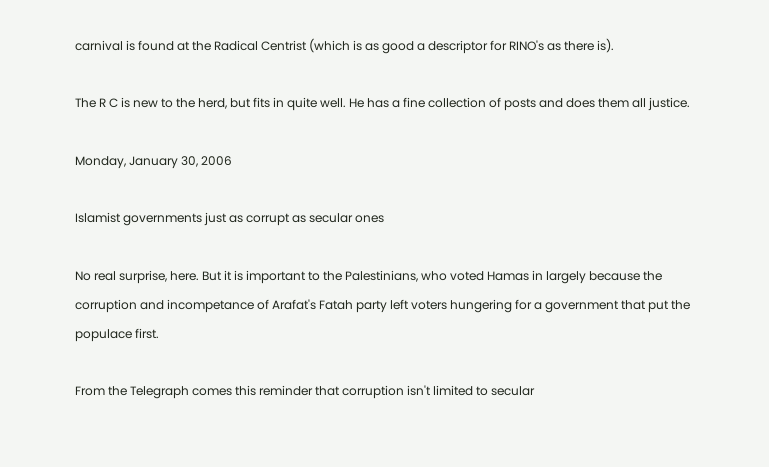carnival is found at the Radical Centrist (which is as good a descriptor for RINO's as there is).

The R C is new to the herd, but fits in quite well. He has a fine collection of posts and does them all justice.

Monday, January 30, 2006

Islamist governments just as corrupt as secular ones

No real surprise, here. But it is important to the Palestinians, who voted Hamas in largely because the corruption and incompetance of Arafat's Fatah party left voters hungering for a government that put the populace first.

From the Telegraph comes this reminder that corruption isn't limited to secular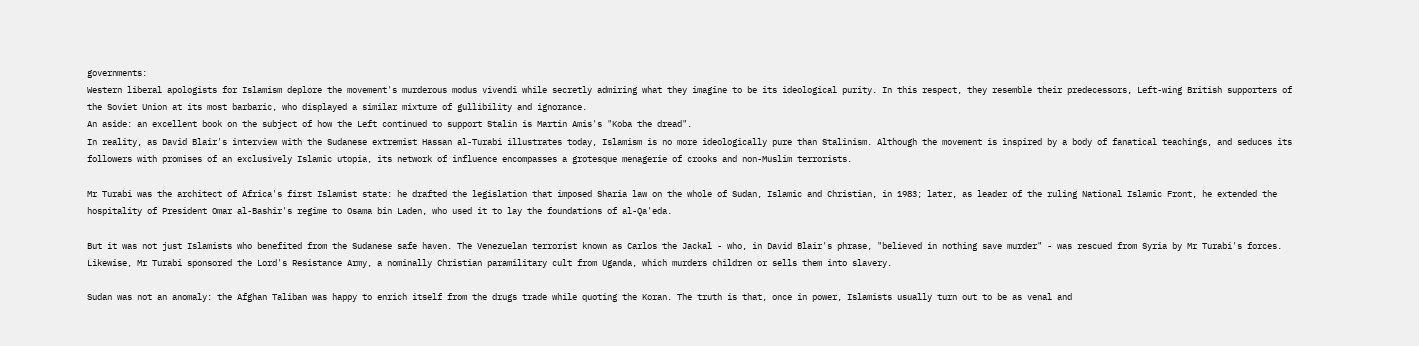governments:
Western liberal apologists for Islamism deplore the movement's murderous modus vivendi while secretly admiring what they imagine to be its ideological purity. In this respect, they resemble their predecessors, Left-wing British supporters of the Soviet Union at its most barbaric, who displayed a similar mixture of gullibility and ignorance.
An aside: an excellent book on the subject of how the Left continued to support Stalin is Martin Amis's "Koba the dread".
In reality, as David Blair's interview with the Sudanese extremist Hassan al-Turabi illustrates today, Islamism is no more ideologically pure than Stalinism. Although the movement is inspired by a body of fanatical teachings, and seduces its followers with promises of an exclusively Islamic utopia, its network of influence encompasses a grotesque menagerie of crooks and non-Muslim terrorists.

Mr Turabi was the architect of Africa's first Islamist state: he drafted the legislation that imposed Sharia law on the whole of Sudan, Islamic and Christian, in 1983; later, as leader of the ruling National Islamic Front, he extended the hospitality of President Omar al-Bashir's regime to Osama bin Laden, who used it to lay the foundations of al-Qa'eda.

But it was not just Islamists who benefited from the Sudanese safe haven. The Venezuelan terrorist known as Carlos the Jackal - who, in David Blair's phrase, "believed in nothing save murder" - was rescued from Syria by Mr Turabi's forces. Likewise, Mr Turabi sponsored the Lord's Resistance Army, a nominally Christian paramilitary cult from Uganda, which murders children or sells them into slavery.

Sudan was not an anomaly: the Afghan Taliban was happy to enrich itself from the drugs trade while quoting the Koran. The truth is that, once in power, Islamists usually turn out to be as venal and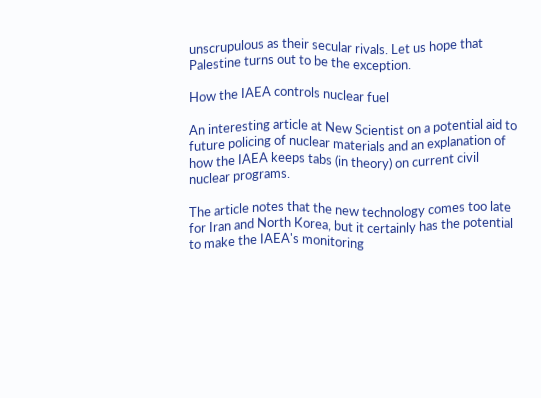unscrupulous as their secular rivals. Let us hope that Palestine turns out to be the exception.

How the IAEA controls nuclear fuel

An interesting article at New Scientist on a potential aid to future policing of nuclear materials and an explanation of how the IAEA keeps tabs (in theory) on current civil nuclear programs.

The article notes that the new technology comes too late for Iran and North Korea, but it certainly has the potential to make the IAEA's monitoring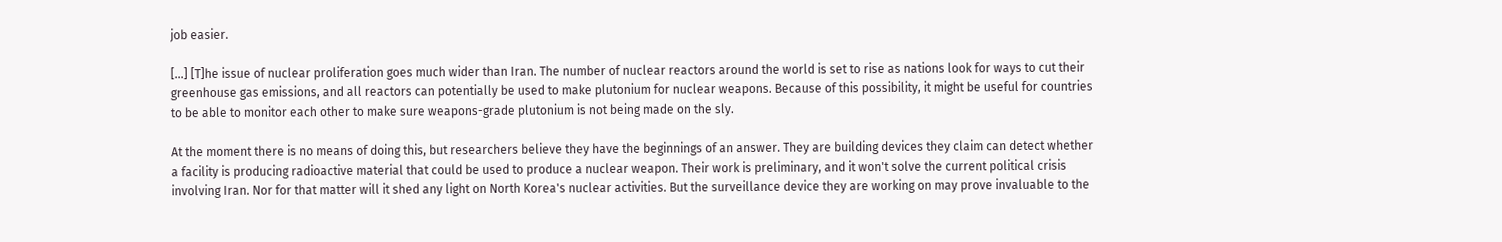job easier.

[...] [T]he issue of nuclear proliferation goes much wider than Iran. The number of nuclear reactors around the world is set to rise as nations look for ways to cut their greenhouse gas emissions, and all reactors can potentially be used to make plutonium for nuclear weapons. Because of this possibility, it might be useful for countries to be able to monitor each other to make sure weapons-grade plutonium is not being made on the sly.

At the moment there is no means of doing this, but researchers believe they have the beginnings of an answer. They are building devices they claim can detect whether a facility is producing radioactive material that could be used to produce a nuclear weapon. Their work is preliminary, and it won't solve the current political crisis involving Iran. Nor for that matter will it shed any light on North Korea's nuclear activities. But the surveillance device they are working on may prove invaluable to the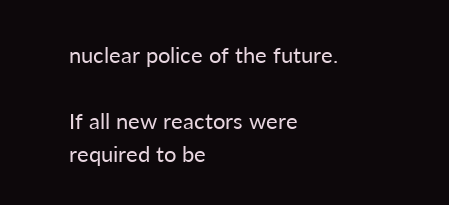nuclear police of the future.

If all new reactors were required to be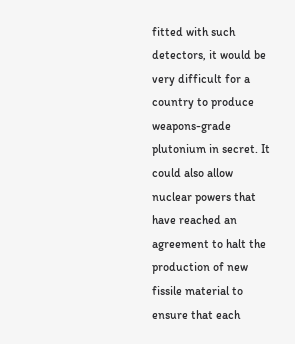fitted with such detectors, it would be very difficult for a country to produce weapons-grade plutonium in secret. It could also allow nuclear powers that have reached an agreement to halt the production of new fissile material to ensure that each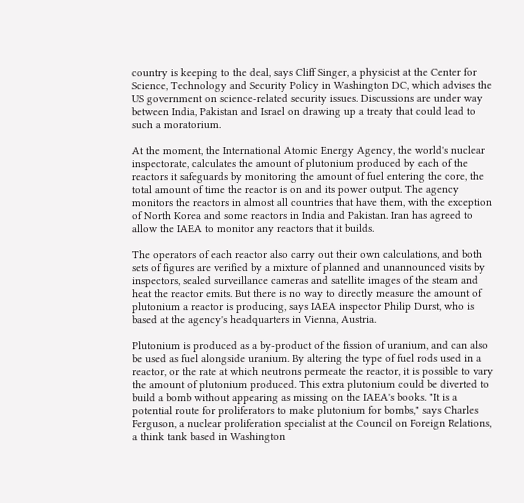country is keeping to the deal, says Cliff Singer, a physicist at the Center for Science, Technology and Security Policy in Washington DC, which advises the US government on science-related security issues. Discussions are under way between India, Pakistan and Israel on drawing up a treaty that could lead to such a moratorium.

At the moment, the International Atomic Energy Agency, the world's nuclear inspectorate, calculates the amount of plutonium produced by each of the reactors it safeguards by monitoring the amount of fuel entering the core, the total amount of time the reactor is on and its power output. The agency monitors the reactors in almost all countries that have them, with the exception of North Korea and some reactors in India and Pakistan. Iran has agreed to allow the IAEA to monitor any reactors that it builds.

The operators of each reactor also carry out their own calculations, and both sets of figures are verified by a mixture of planned and unannounced visits by inspectors, sealed surveillance cameras and satellite images of the steam and heat the reactor emits. But there is no way to directly measure the amount of plutonium a reactor is producing, says IAEA inspector Philip Durst, who is based at the agency's headquarters in Vienna, Austria.

Plutonium is produced as a by-product of the fission of uranium, and can also be used as fuel alongside uranium. By altering the type of fuel rods used in a reactor, or the rate at which neutrons permeate the reactor, it is possible to vary the amount of plutonium produced. This extra plutonium could be diverted to build a bomb without appearing as missing on the IAEA's books. "It is a potential route for proliferators to make plutonium for bombs," says Charles Ferguson, a nuclear proliferation specialist at the Council on Foreign Relations, a think tank based in Washington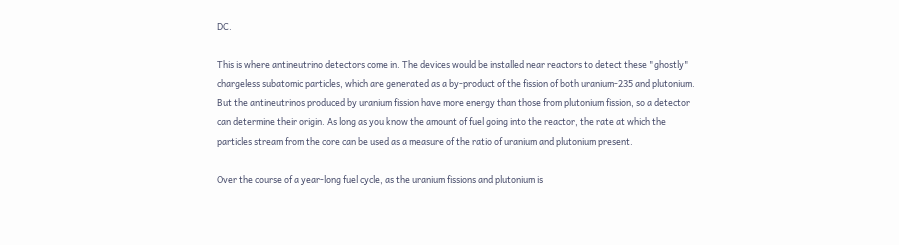DC.

This is where antineutrino detectors come in. The devices would be installed near reactors to detect these "ghostly" chargeless subatomic particles, which are generated as a by-product of the fission of both uranium-235 and plutonium. But the antineutrinos produced by uranium fission have more energy than those from plutonium fission, so a detector can determine their origin. As long as you know the amount of fuel going into the reactor, the rate at which the particles stream from the core can be used as a measure of the ratio of uranium and plutonium present.

Over the course of a year-long fuel cycle, as the uranium fissions and plutonium is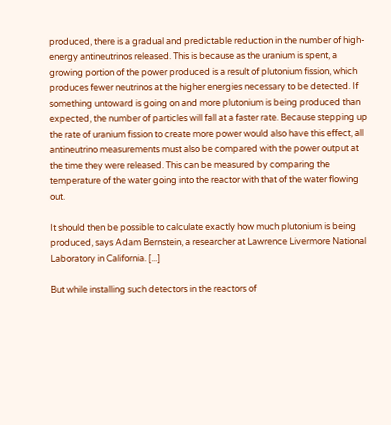produced, there is a gradual and predictable reduction in the number of high-energy antineutrinos released. This is because as the uranium is spent, a growing portion of the power produced is a result of plutonium fission, which produces fewer neutrinos at the higher energies necessary to be detected. If something untoward is going on and more plutonium is being produced than expected, the number of particles will fall at a faster rate. Because stepping up the rate of uranium fission to create more power would also have this effect, all antineutrino measurements must also be compared with the power output at the time they were released. This can be measured by comparing the temperature of the water going into the reactor with that of the water flowing out.

It should then be possible to calculate exactly how much plutonium is being produced, says Adam Bernstein, a researcher at Lawrence Livermore National Laboratory in California. [...]

But while installing such detectors in the reactors of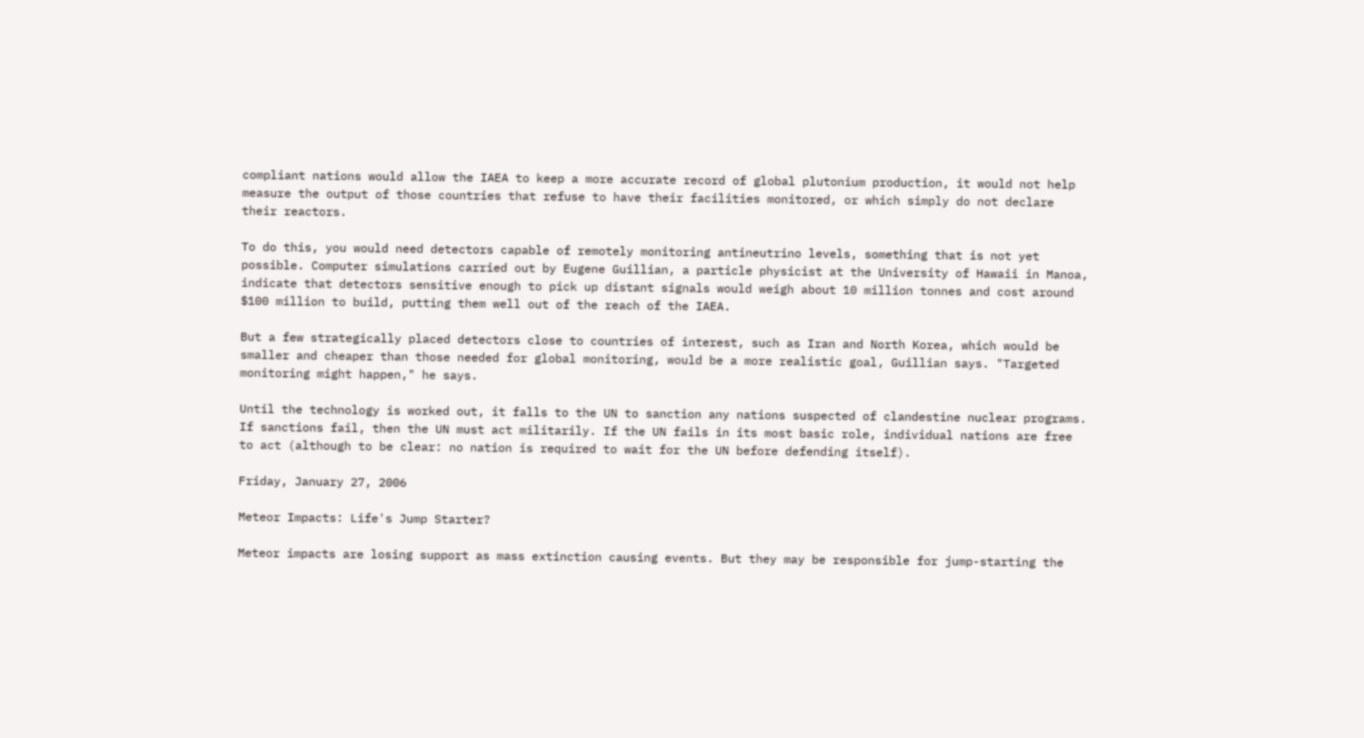compliant nations would allow the IAEA to keep a more accurate record of global plutonium production, it would not help measure the output of those countries that refuse to have their facilities monitored, or which simply do not declare their reactors.

To do this, you would need detectors capable of remotely monitoring antineutrino levels, something that is not yet possible. Computer simulations carried out by Eugene Guillian, a particle physicist at the University of Hawaii in Manoa, indicate that detectors sensitive enough to pick up distant signals would weigh about 10 million tonnes and cost around $100 million to build, putting them well out of the reach of the IAEA.

But a few strategically placed detectors close to countries of interest, such as Iran and North Korea, which would be smaller and cheaper than those needed for global monitoring, would be a more realistic goal, Guillian says. "Targeted monitoring might happen," he says.

Until the technology is worked out, it falls to the UN to sanction any nations suspected of clandestine nuclear programs. If sanctions fail, then the UN must act militarily. If the UN fails in its most basic role, individual nations are free to act (although to be clear: no nation is required to wait for the UN before defending itself).

Friday, January 27, 2006

Meteor Impacts: Life's Jump Starter?

Meteor impacts are losing support as mass extinction causing events. But they may be responsible for jump-starting the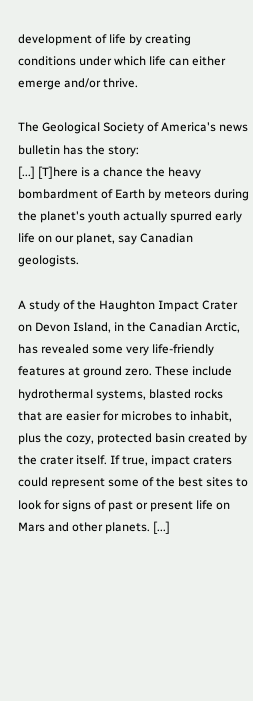development of life by creating conditions under which life can either emerge and/or thrive.

The Geological Society of America's news bulletin has the story:
[...] [T]here is a chance the heavy bombardment of Earth by meteors during the planet's youth actually spurred early life on our planet, say Canadian geologists.

A study of the Haughton Impact Crater on Devon Island, in the Canadian Arctic, has revealed some very life-friendly features at ground zero. These include hydrothermal systems, blasted rocks that are easier for microbes to inhabit, plus the cozy, protected basin created by the crater itself. If true, impact craters could represent some of the best sites to look for signs of past or present life on Mars and other planets. [...]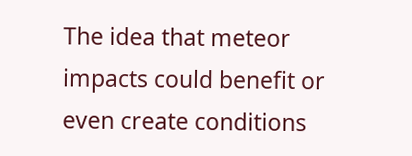The idea that meteor impacts could benefit or even create conditions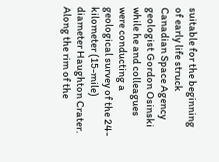suitable for the beginning of early life struck Canadian Space Agency geologist Gordon Osinski while he and colleagues were conducting a geological survey of the 24-kilometer (15-mile) diameter Haughton Crater. Along the rim of the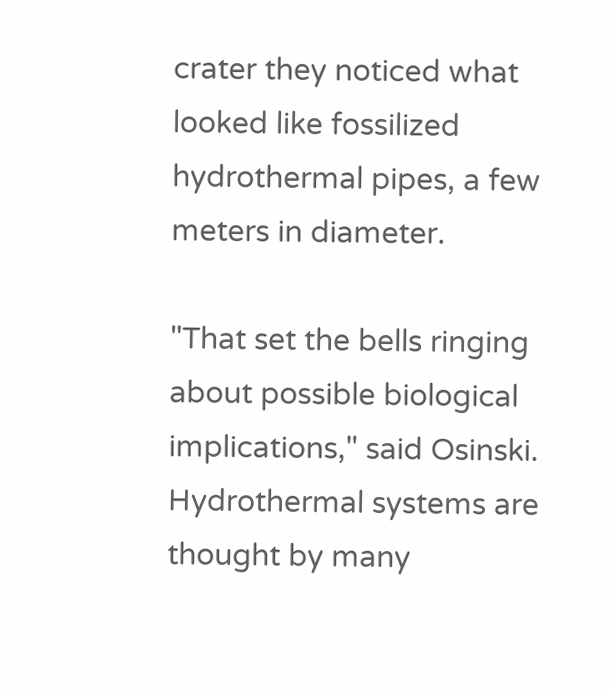crater they noticed what looked like fossilized hydrothermal pipes, a few meters in diameter.

"That set the bells ringing about possible biological implications," said Osinski. Hydrothermal systems are thought by many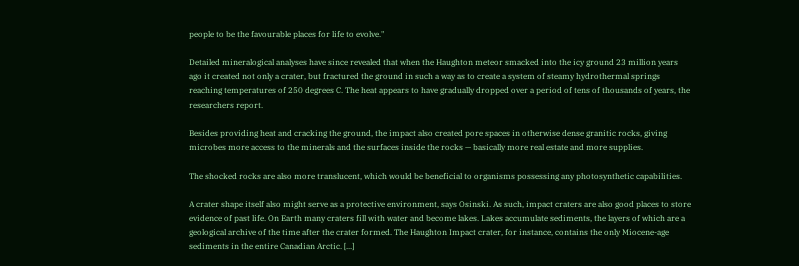people to be the favourable places for life to evolve."

Detailed mineralogical analyses have since revealed that when the Haughton meteor smacked into the icy ground 23 million years ago it created not only a crater, but fractured the ground in such a way as to create a system of steamy hydrothermal springs reaching temperatures of 250 degrees C. The heat appears to have gradually dropped over a period of tens of thousands of years, the researchers report.

Besides providing heat and cracking the ground, the impact also created pore spaces in otherwise dense granitic rocks, giving microbes more access to the minerals and the surfaces inside the rocks — basically more real estate and more supplies.

The shocked rocks are also more translucent, which would be beneficial to organisms possessing any photosynthetic capabilities.

A crater shape itself also might serve as a protective environment, says Osinski. As such, impact craters are also good places to store evidence of past life. On Earth many craters fill with water and become lakes. Lakes accumulate sediments, the layers of which are a geological archive of the time after the crater formed. The Haughton Impact crater, for instance, contains the only Miocene-age sediments in the entire Canadian Arctic. [...]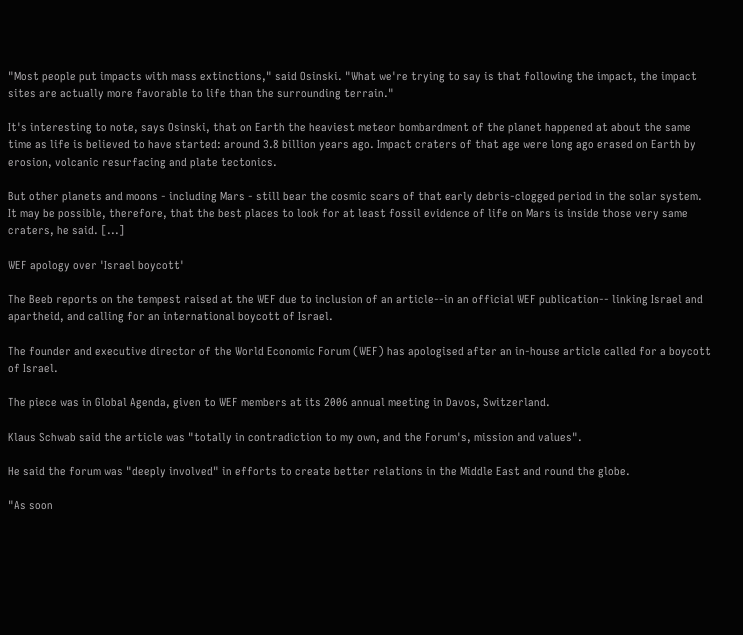"Most people put impacts with mass extinctions," said Osinski. "What we're trying to say is that following the impact, the impact sites are actually more favorable to life than the surrounding terrain."

It's interesting to note, says Osinski, that on Earth the heaviest meteor bombardment of the planet happened at about the same time as life is believed to have started: around 3.8 billion years ago. Impact craters of that age were long ago erased on Earth by erosion, volcanic resurfacing and plate tectonics.

But other planets and moons - including Mars - still bear the cosmic scars of that early debris-clogged period in the solar system. It may be possible, therefore, that the best places to look for at least fossil evidence of life on Mars is inside those very same craters, he said. [...]

WEF apology over 'Israel boycott'

The Beeb reports on the tempest raised at the WEF due to inclusion of an article--in an official WEF publication-- linking Israel and apartheid, and calling for an international boycott of Israel.

The founder and executive director of the World Economic Forum (WEF) has apologised after an in-house article called for a boycott of Israel.

The piece was in Global Agenda, given to WEF members at its 2006 annual meeting in Davos, Switzerland.

Klaus Schwab said the article was "totally in contradiction to my own, and the Forum's, mission and values".

He said the forum was "deeply involved" in efforts to create better relations in the Middle East and round the globe.

"As soon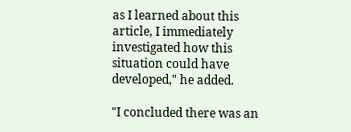as I learned about this article, I immediately investigated how this situation could have developed," he added.

"I concluded there was an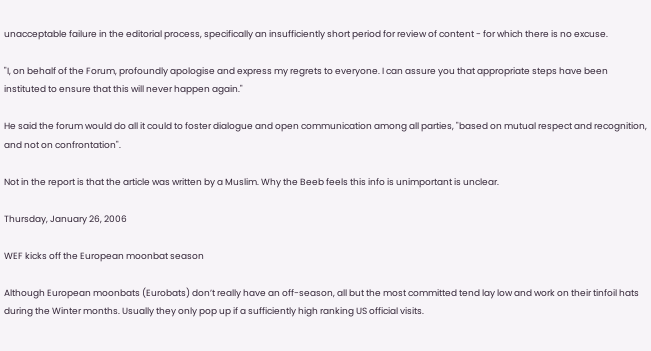unacceptable failure in the editorial process, specifically an insufficiently short period for review of content - for which there is no excuse.

"I, on behalf of the Forum, profoundly apologise and express my regrets to everyone. I can assure you that appropriate steps have been instituted to ensure that this will never happen again."

He said the forum would do all it could to foster dialogue and open communication among all parties, "based on mutual respect and recognition, and not on confrontation".

Not in the report is that the article was written by a Muslim. Why the Beeb feels this info is unimportant is unclear.

Thursday, January 26, 2006

WEF kicks off the European moonbat season

Although European moonbats (Eurobats) don’t really have an off-season, all but the most committed tend lay low and work on their tinfoil hats during the Winter months. Usually they only pop up if a sufficiently high ranking US official visits.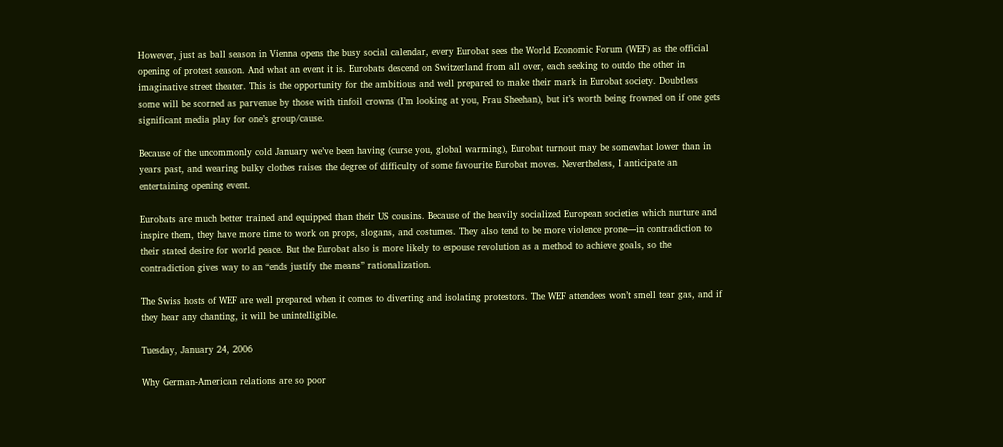However, just as ball season in Vienna opens the busy social calendar, every Eurobat sees the World Economic Forum (WEF) as the official opening of protest season. And what an event it is. Eurobats descend on Switzerland from all over, each seeking to outdo the other in imaginative street theater. This is the opportunity for the ambitious and well prepared to make their mark in Eurobat society. Doubtless some will be scorned as parvenue by those with tinfoil crowns (I’m looking at you, Frau Sheehan), but it’s worth being frowned on if one gets significant media play for one’s group/cause.

Because of the uncommonly cold January we’ve been having (curse you, global warming), Eurobat turnout may be somewhat lower than in years past, and wearing bulky clothes raises the degree of difficulty of some favourite Eurobat moves. Nevertheless, I anticipate an entertaining opening event.

Eurobats are much better trained and equipped than their US cousins. Because of the heavily socialized European societies which nurture and inspire them, they have more time to work on props, slogans, and costumes. They also tend to be more violence prone—in contradiction to their stated desire for world peace. But the Eurobat also is more likely to espouse revolution as a method to achieve goals, so the contradiction gives way to an “ends justify the means” rationalization.

The Swiss hosts of WEF are well prepared when it comes to diverting and isolating protestors. The WEF attendees won’t smell tear gas, and if they hear any chanting, it will be unintelligible.

Tuesday, January 24, 2006

Why German-American relations are so poor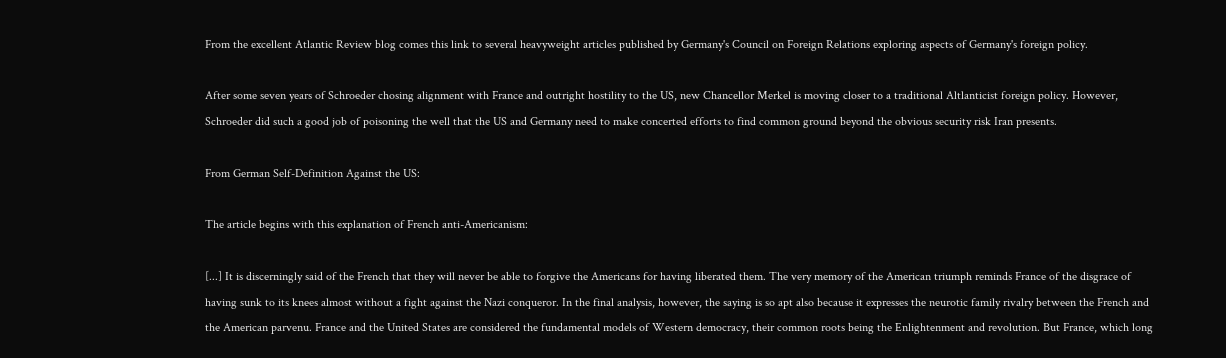From the excellent Atlantic Review blog comes this link to several heavyweight articles published by Germany's Council on Foreign Relations exploring aspects of Germany's foreign policy.

After some seven years of Schroeder chosing alignment with France and outright hostility to the US, new Chancellor Merkel is moving closer to a traditional Altlanticist foreign policy. However, Schroeder did such a good job of poisoning the well that the US and Germany need to make concerted efforts to find common ground beyond the obvious security risk Iran presents.

From German Self-Definition Against the US:

The article begins with this explanation of French anti-Americanism:

[...] It is discerningly said of the French that they will never be able to forgive the Americans for having liberated them. The very memory of the American triumph reminds France of the disgrace of having sunk to its knees almost without a fight against the Nazi conqueror. In the final analysis, however, the saying is so apt also because it expresses the neurotic family rivalry between the French and the American parvenu. France and the United States are considered the fundamental models of Western democracy, their common roots being the Enlightenment and revolution. But France, which long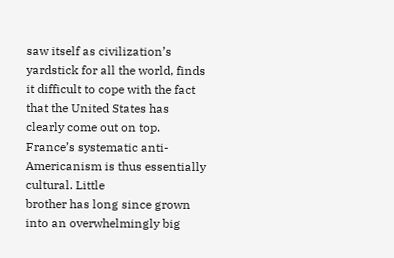saw itself as civilization’s yardstick for all the world, finds it difficult to cope with the fact that the United States has clearly come out on top. France’s systematic anti-Americanism is thus essentially cultural. Little
brother has long since grown into an overwhelmingly big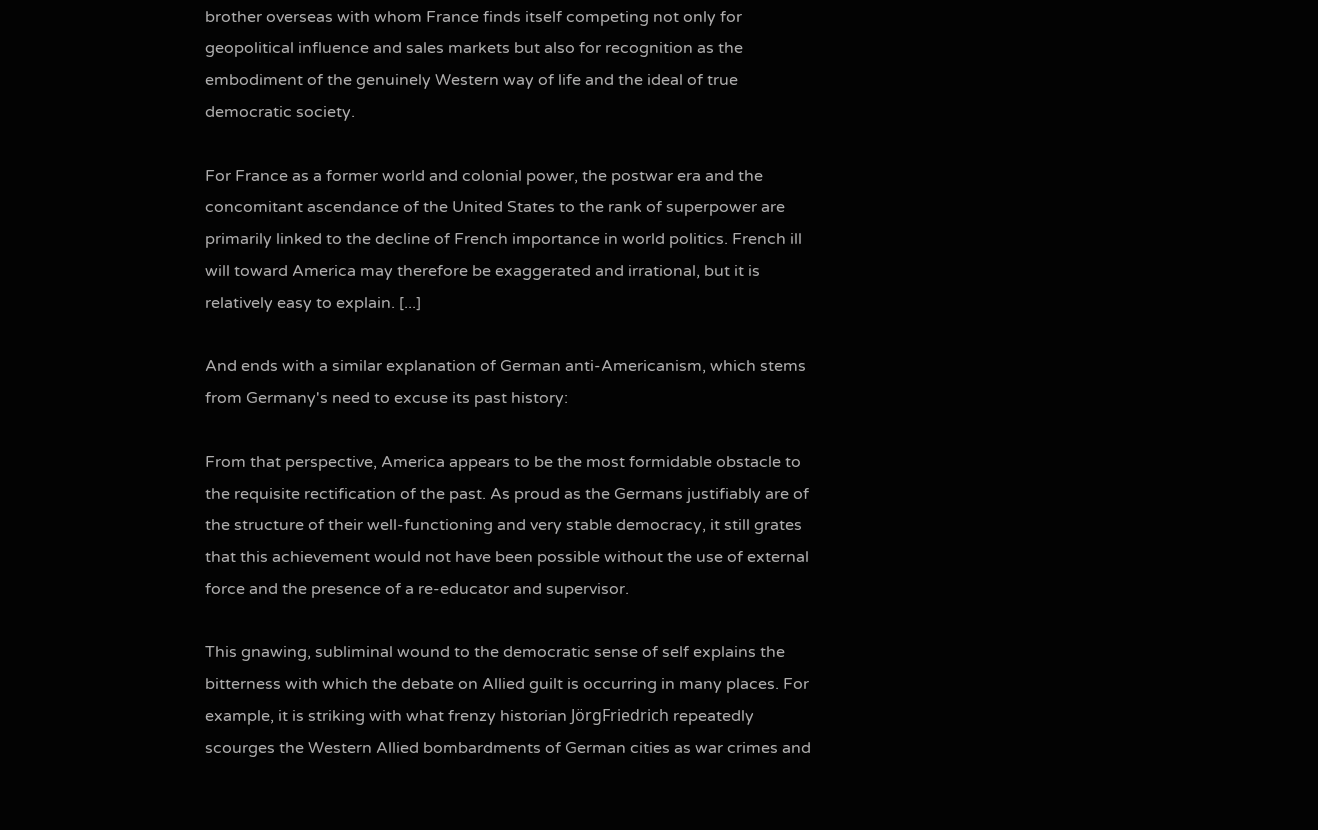brother overseas with whom France finds itself competing not only for geopolitical influence and sales markets but also for recognition as the embodiment of the genuinely Western way of life and the ideal of true democratic society.

For France as a former world and colonial power, the postwar era and the concomitant ascendance of the United States to the rank of superpower are primarily linked to the decline of French importance in world politics. French ill will toward America may therefore be exaggerated and irrational, but it is relatively easy to explain. [...]

And ends with a similar explanation of German anti-Americanism, which stems from Germany's need to excuse its past history:

From that perspective, America appears to be the most formidable obstacle to the requisite rectification of the past. As proud as the Germans justifiably are of the structure of their well-functioning and very stable democracy, it still grates that this achievement would not have been possible without the use of external force and the presence of a re-educator and supervisor.

This gnawing, subliminal wound to the democratic sense of self explains the bitterness with which the debate on Allied guilt is occurring in many places. For example, it is striking with what frenzy historian JörgFriedrich repeatedly scourges the Western Allied bombardments of German cities as war crimes and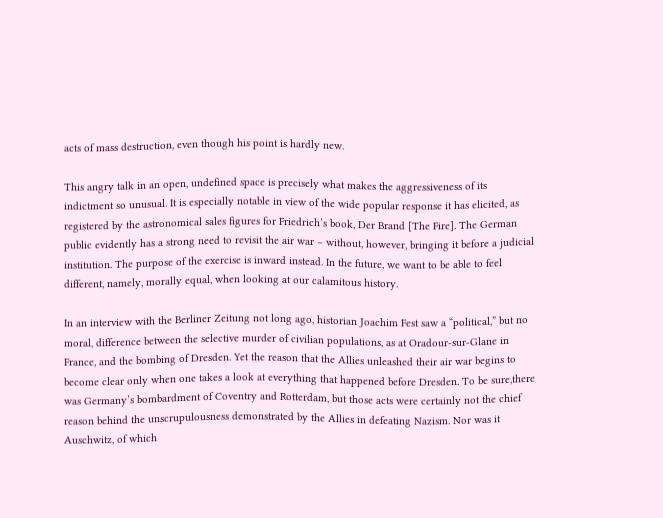acts of mass destruction, even though his point is hardly new.

This angry talk in an open, undefined space is precisely what makes the aggressiveness of its indictment so unusual. It is especially notable in view of the wide popular response it has elicited, as registered by the astronomical sales figures for Friedrich’s book, Der Brand [The Fire]. The German public evidently has a strong need to revisit the air war – without, however, bringing it before a judicial institution. The purpose of the exercise is inward instead. In the future, we want to be able to feel different, namely, morally equal, when looking at our calamitous history.

In an interview with the Berliner Zeitung not long ago, historian Joachim Fest saw a “political,” but no moral, difference between the selective murder of civilian populations, as at Oradour-sur-Glane in France, and the bombing of Dresden. Yet the reason that the Allies unleashed their air war begins to become clear only when one takes a look at everything that happened before Dresden. To be sure,there was Germany’s bombardment of Coventry and Rotterdam, but those acts were certainly not the chief reason behind the unscrupulousness demonstrated by the Allies in defeating Nazism. Nor was it Auschwitz, of which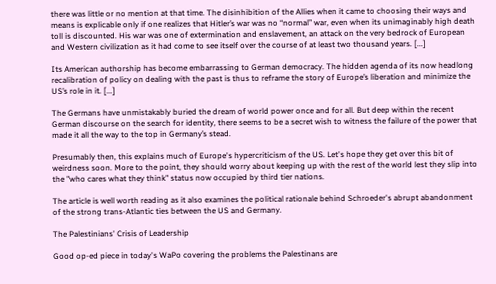there was little or no mention at that time. The disinhibition of the Allies when it came to choosing their ways and means is explicable only if one realizes that Hitler’s war was no “normal” war, even when its unimaginably high death toll is discounted. His war was one of extermination and enslavement, an attack on the very bedrock of European and Western civilization as it had come to see itself over the course of at least two thousand years. [...]

Its American authorship has become embarrassing to German democracy. The hidden agenda of its now headlong recalibration of policy on dealing with the past is thus to reframe the story of Europe’s liberation and minimize the US’s role in it. [...]

The Germans have unmistakably buried the dream of world power once and for all. But deep within the recent German discourse on the search for identity, there seems to be a secret wish to witness the failure of the power that made it all the way to the top in Germany’s stead.

Presumably then, this explains much of Europe's hypercriticism of the US. Let's hope they get over this bit of weirdness soon. More to the point, they should worry about keeping up with the rest of the world lest they slip into the "who cares what they think" status now occupied by third tier nations.

The article is well worth reading as it also examines the political rationale behind Schroeder's abrupt abandonment of the strong trans-Atlantic ties between the US and Germany.

The Palestinians' Crisis of Leadership

Good op-ed piece in today's WaPo covering the problems the Palestinans are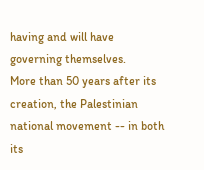having and will have governing themselves.
More than 50 years after its creation, the Palestinian national movement -- in both its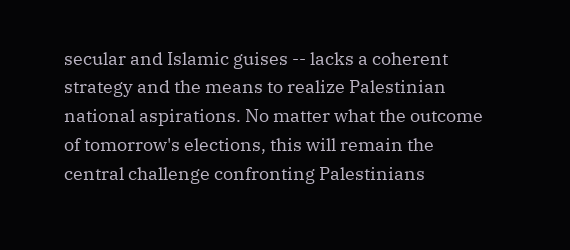secular and Islamic guises -- lacks a coherent strategy and the means to realize Palestinian national aspirations. No matter what the outcome of tomorrow's elections, this will remain the central challenge confronting Palestinians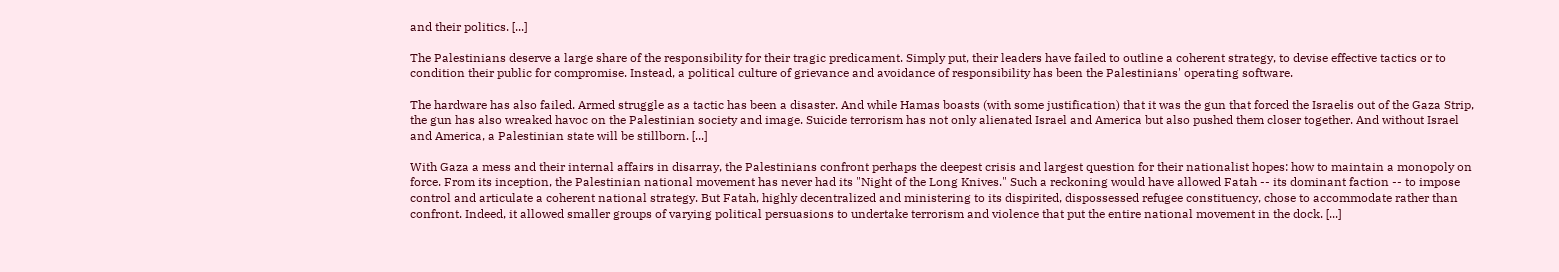and their politics. [...]

The Palestinians deserve a large share of the responsibility for their tragic predicament. Simply put, their leaders have failed to outline a coherent strategy, to devise effective tactics or to condition their public for compromise. Instead, a political culture of grievance and avoidance of responsibility has been the Palestinians' operating software.

The hardware has also failed. Armed struggle as a tactic has been a disaster. And while Hamas boasts (with some justification) that it was the gun that forced the Israelis out of the Gaza Strip, the gun has also wreaked havoc on the Palestinian society and image. Suicide terrorism has not only alienated Israel and America but also pushed them closer together. And without Israel and America, a Palestinian state will be stillborn. [...]

With Gaza a mess and their internal affairs in disarray, the Palestinians confront perhaps the deepest crisis and largest question for their nationalist hopes: how to maintain a monopoly on force. From its inception, the Palestinian national movement has never had its "Night of the Long Knives." Such a reckoning would have allowed Fatah -- its dominant faction -- to impose control and articulate a coherent national strategy. But Fatah, highly decentralized and ministering to its dispirited, dispossessed refugee constituency, chose to accommodate rather than confront. Indeed, it allowed smaller groups of varying political persuasions to undertake terrorism and violence that put the entire national movement in the dock. [...]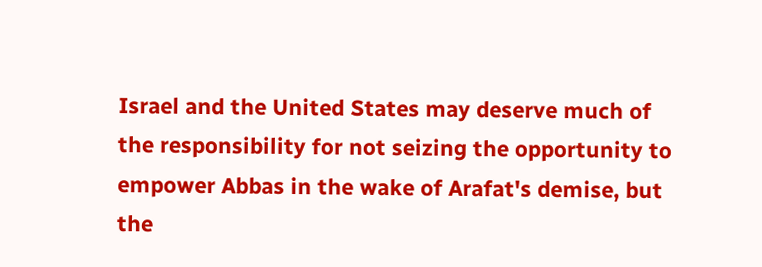Israel and the United States may deserve much of the responsibility for not seizing the opportunity to empower Abbas in the wake of Arafat's demise, but the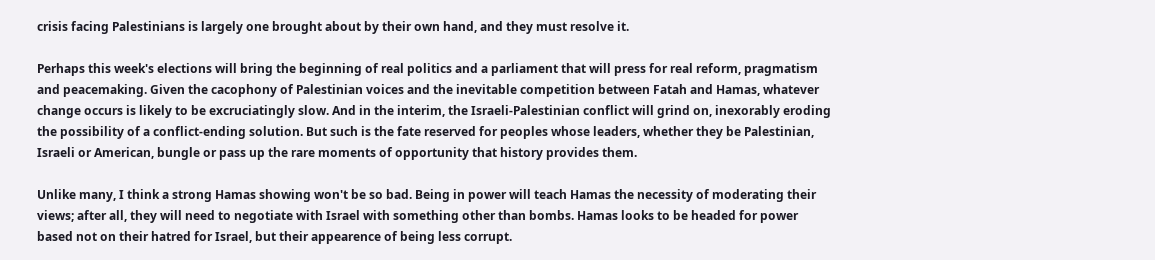crisis facing Palestinians is largely one brought about by their own hand, and they must resolve it.

Perhaps this week's elections will bring the beginning of real politics and a parliament that will press for real reform, pragmatism and peacemaking. Given the cacophony of Palestinian voices and the inevitable competition between Fatah and Hamas, whatever change occurs is likely to be excruciatingly slow. And in the interim, the Israeli-Palestinian conflict will grind on, inexorably eroding the possibility of a conflict-ending solution. But such is the fate reserved for peoples whose leaders, whether they be Palestinian, Israeli or American, bungle or pass up the rare moments of opportunity that history provides them.

Unlike many, I think a strong Hamas showing won't be so bad. Being in power will teach Hamas the necessity of moderating their views; after all, they will need to negotiate with Israel with something other than bombs. Hamas looks to be headed for power based not on their hatred for Israel, but their appearence of being less corrupt.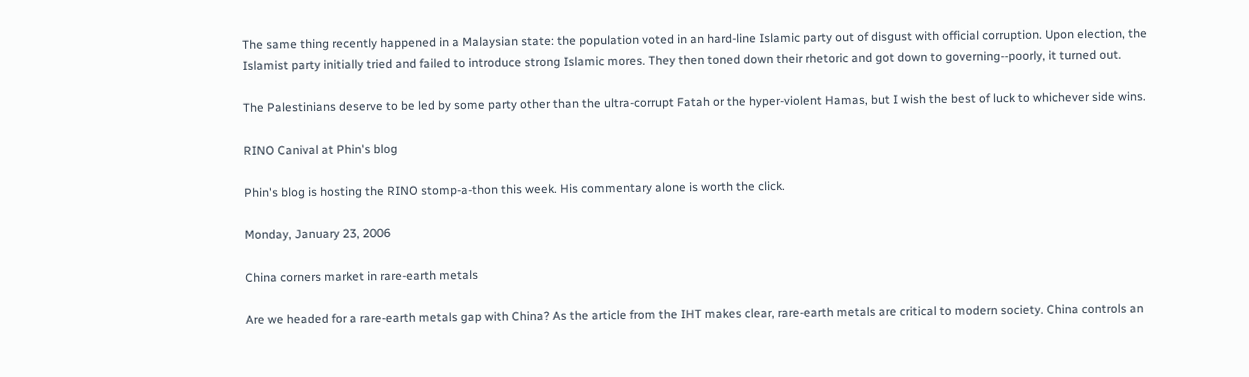The same thing recently happened in a Malaysian state: the population voted in an hard-line Islamic party out of disgust with official corruption. Upon election, the Islamist party initially tried and failed to introduce strong Islamic mores. They then toned down their rhetoric and got down to governing--poorly, it turned out.

The Palestinians deserve to be led by some party other than the ultra-corrupt Fatah or the hyper-violent Hamas, but I wish the best of luck to whichever side wins.

RINO Canival at Phin's blog

Phin's blog is hosting the RINO stomp-a-thon this week. His commentary alone is worth the click.

Monday, January 23, 2006

China corners market in rare-earth metals

Are we headed for a rare-earth metals gap with China? As the article from the IHT makes clear, rare-earth metals are critical to modern society. China controls an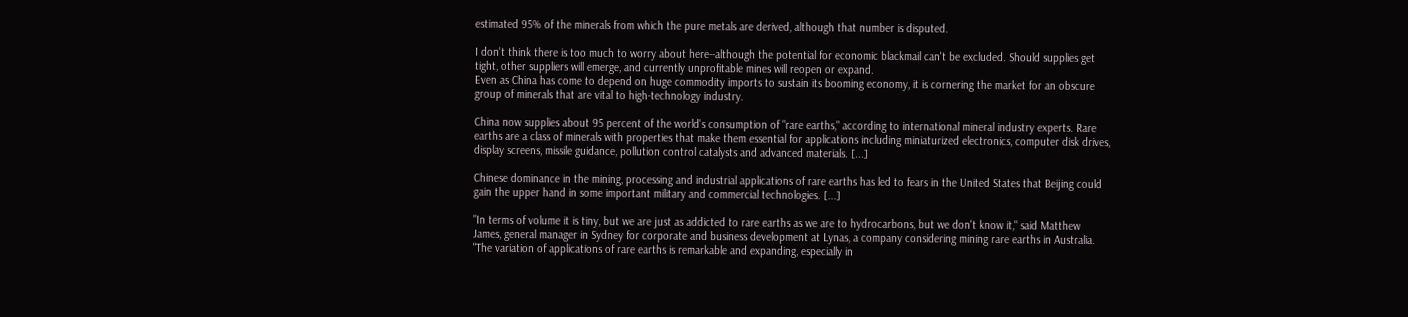estimated 95% of the minerals from which the pure metals are derived, although that number is disputed.

I don't think there is too much to worry about here--although the potential for economic blackmail can't be excluded. Should supplies get tight, other suppliers will emerge, and currently unprofitable mines will reopen or expand.
Even as China has come to depend on huge commodity imports to sustain its booming economy, it is cornering the market for an obscure group of minerals that are vital to high-technology industry.

China now supplies about 95 percent of the world's consumption of "rare earths," according to international mineral industry experts. Rare earths are a class of minerals with properties that make them essential for applications including miniaturized electronics, computer disk drives, display screens, missile guidance, pollution control catalysts and advanced materials. [...]

Chinese dominance in the mining, processing and industrial applications of rare earths has led to fears in the United States that Beijing could gain the upper hand in some important military and commercial technologies. [...]

"In terms of volume it is tiny, but we are just as addicted to rare earths as we are to hydrocarbons, but we don't know it," said Matthew James, general manager in Sydney for corporate and business development at Lynas, a company considering mining rare earths in Australia. "The variation of applications of rare earths is remarkable and expanding, especially in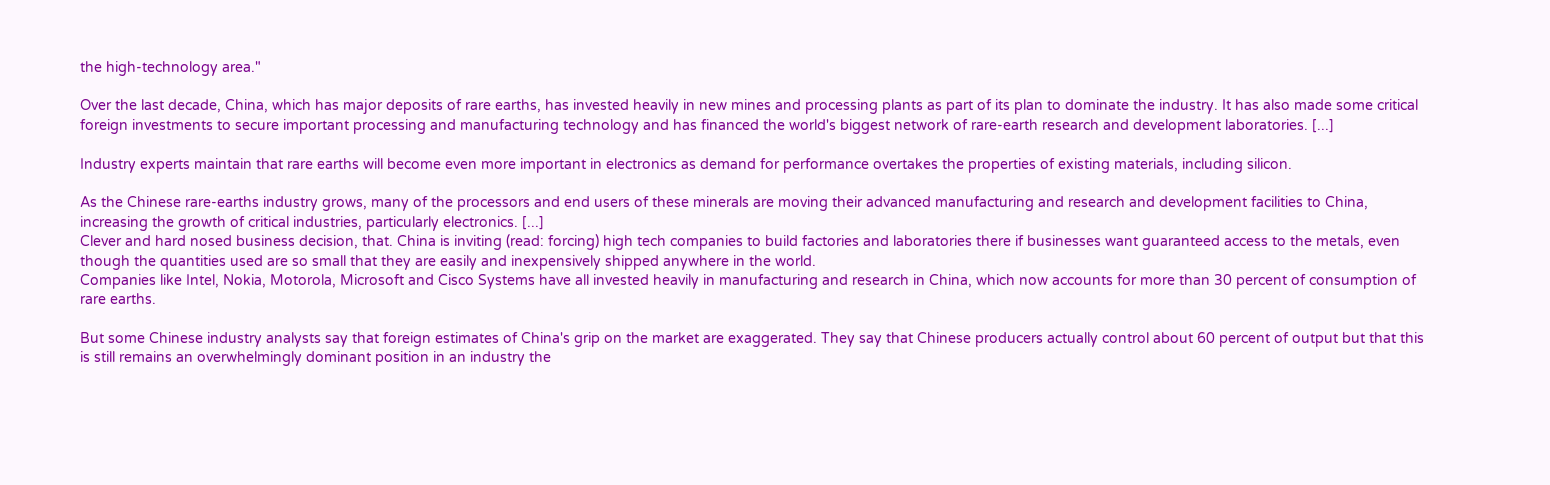the high-technology area."

Over the last decade, China, which has major deposits of rare earths, has invested heavily in new mines and processing plants as part of its plan to dominate the industry. It has also made some critical foreign investments to secure important processing and manufacturing technology and has financed the world's biggest network of rare-earth research and development laboratories. [...]

Industry experts maintain that rare earths will become even more important in electronics as demand for performance overtakes the properties of existing materials, including silicon.

As the Chinese rare-earths industry grows, many of the processors and end users of these minerals are moving their advanced manufacturing and research and development facilities to China, increasing the growth of critical industries, particularly electronics. [...]
Clever and hard nosed business decision, that. China is inviting (read: forcing) high tech companies to build factories and laboratories there if businesses want guaranteed access to the metals, even though the quantities used are so small that they are easily and inexpensively shipped anywhere in the world.
Companies like Intel, Nokia, Motorola, Microsoft and Cisco Systems have all invested heavily in manufacturing and research in China, which now accounts for more than 30 percent of consumption of rare earths.

But some Chinese industry analysts say that foreign estimates of China's grip on the market are exaggerated. They say that Chinese producers actually control about 60 percent of output but that this is still remains an overwhelmingly dominant position in an industry the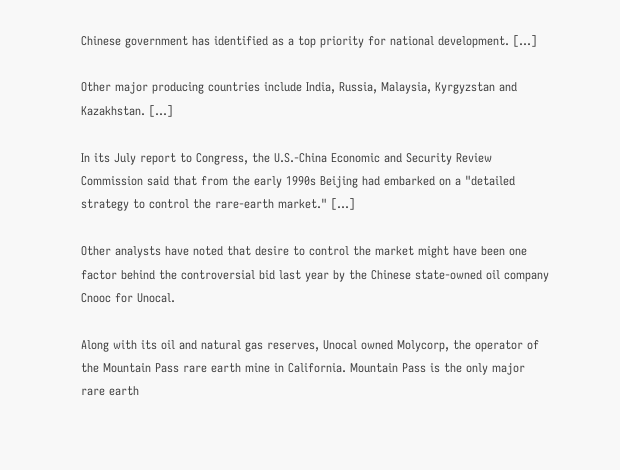Chinese government has identified as a top priority for national development. [...]

Other major producing countries include India, Russia, Malaysia, Kyrgyzstan and Kazakhstan. [...]

In its July report to Congress, the U.S.-China Economic and Security Review Commission said that from the early 1990s Beijing had embarked on a "detailed strategy to control the rare-earth market." [...]

Other analysts have noted that desire to control the market might have been one factor behind the controversial bid last year by the Chinese state-owned oil company Cnooc for Unocal.

Along with its oil and natural gas reserves, Unocal owned Molycorp, the operator of the Mountain Pass rare earth mine in California. Mountain Pass is the only major rare earth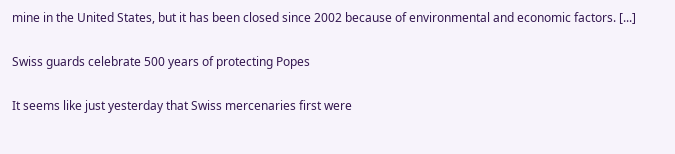mine in the United States, but it has been closed since 2002 because of environmental and economic factors. [...]

Swiss guards celebrate 500 years of protecting Popes

It seems like just yesterday that Swiss mercenaries first were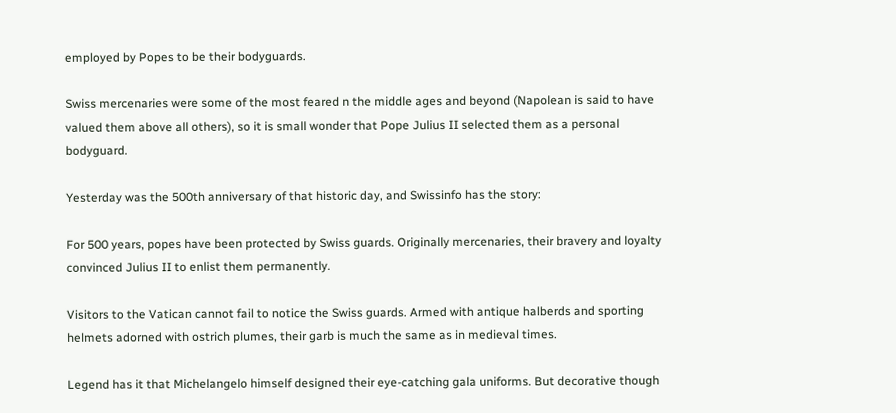employed by Popes to be their bodyguards.

Swiss mercenaries were some of the most feared n the middle ages and beyond (Napolean is said to have valued them above all others), so it is small wonder that Pope Julius II selected them as a personal bodyguard.

Yesterday was the 500th anniversary of that historic day, and Swissinfo has the story:

For 500 years, popes have been protected by Swiss guards. Originally mercenaries, their bravery and loyalty convinced Julius II to enlist them permanently.

Visitors to the Vatican cannot fail to notice the Swiss guards. Armed with antique halberds and sporting helmets adorned with ostrich plumes, their garb is much the same as in medieval times.

Legend has it that Michelangelo himself designed their eye-catching gala uniforms. But decorative though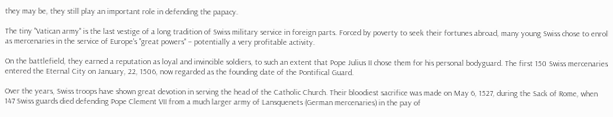they may be, they still play an important role in defending the papacy.

The tiny "Vatican army" is the last vestige of a long tradition of Swiss military service in foreign parts. Forced by poverty to seek their fortunes abroad, many young Swiss chose to enrol as mercenaries in the service of Europe's "great powers" – potentially a very profitable activity.

On the battlefield, they earned a reputation as loyal and invincible soldiers, to such an extent that Pope Julius II chose them for his personal bodyguard. The first 150 Swiss mercenaries entered the Eternal City on January, 22, 1506, now regarded as the founding date of the Pontifical Guard.

Over the years, Swiss troops have shown great devotion in serving the head of the Catholic Church. Their bloodiest sacrifice was made on May 6, 1527, during the Sack of Rome, when 147 Swiss guards died defending Pope Clement VII from a much larger army of Lansquenets (German mercenaries) in the pay of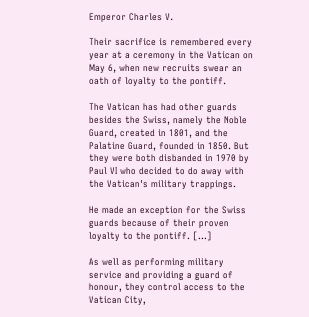Emperor Charles V.

Their sacrifice is remembered every year at a ceremony in the Vatican on May 6, when new recruits swear an oath of loyalty to the pontiff.

The Vatican has had other guards besides the Swiss, namely the Noble Guard, created in 1801, and the Palatine Guard, founded in 1850. But they were both disbanded in 1970 by Paul VI who decided to do away with the Vatican's military trappings.

He made an exception for the Swiss guards because of their proven loyalty to the pontiff. [...]

As well as performing military service and providing a guard of honour, they control access to the Vatican City,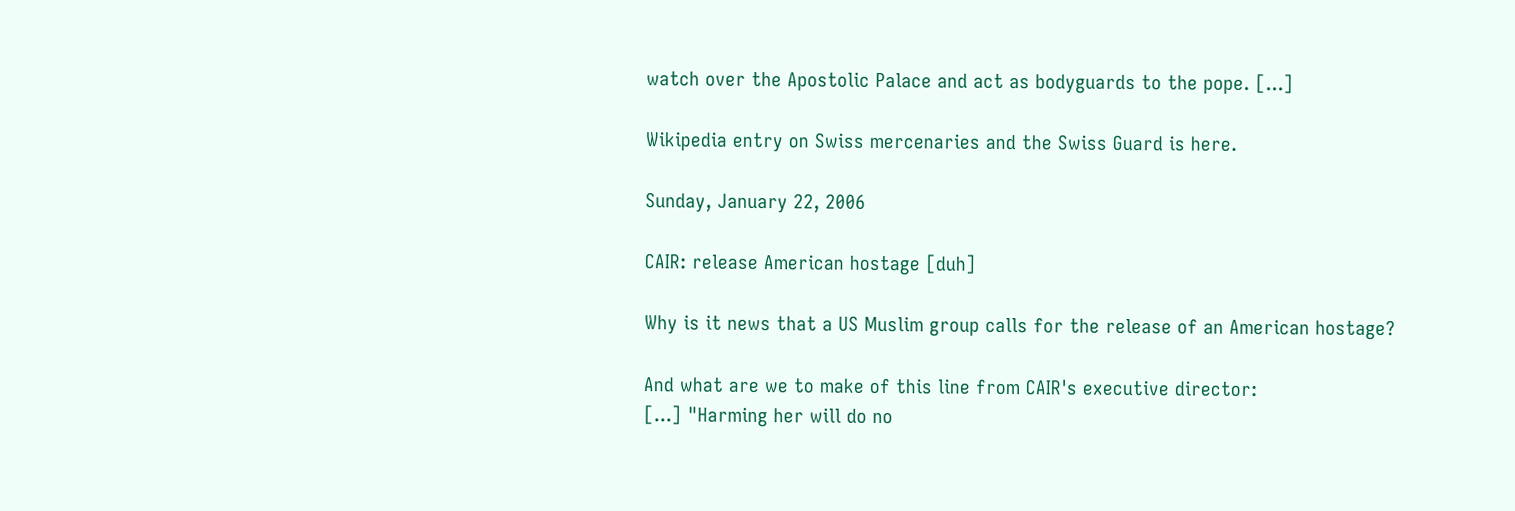watch over the Apostolic Palace and act as bodyguards to the pope. [...]

Wikipedia entry on Swiss mercenaries and the Swiss Guard is here.

Sunday, January 22, 2006

CAIR: release American hostage [duh]

Why is it news that a US Muslim group calls for the release of an American hostage?

And what are we to make of this line from CAIR's executive director:
[...] "Harming her will do no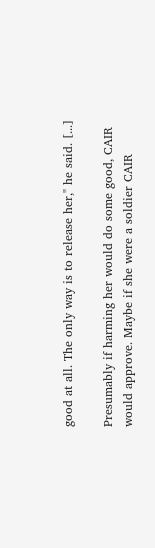good at all. The only way is to release her," he said. [...]

Presumably if harming her would do some good, CAIR would approve. Maybe if she were a soldier CAIR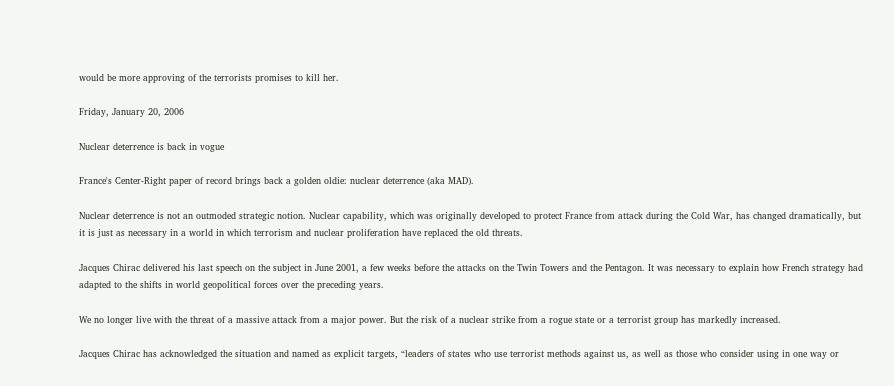would be more approving of the terrorists promises to kill her.

Friday, January 20, 2006

Nuclear deterrence is back in vogue

France's Center-Right paper of record brings back a golden oldie: nuclear deterrence (aka MAD).

Nuclear deterrence is not an outmoded strategic notion. Nuclear capability, which was originally developed to protect France from attack during the Cold War, has changed dramatically, but it is just as necessary in a world in which terrorism and nuclear proliferation have replaced the old threats.

Jacques Chirac delivered his last speech on the subject in June 2001, a few weeks before the attacks on the Twin Towers and the Pentagon. It was necessary to explain how French strategy had adapted to the shifts in world geopolitical forces over the preceding years.

We no longer live with the threat of a massive attack from a major power. But the risk of a nuclear strike from a rogue state or a terrorist group has markedly increased.

Jacques Chirac has acknowledged the situation and named as explicit targets, “leaders of states who use terrorist methods against us, as well as those who consider using in one way or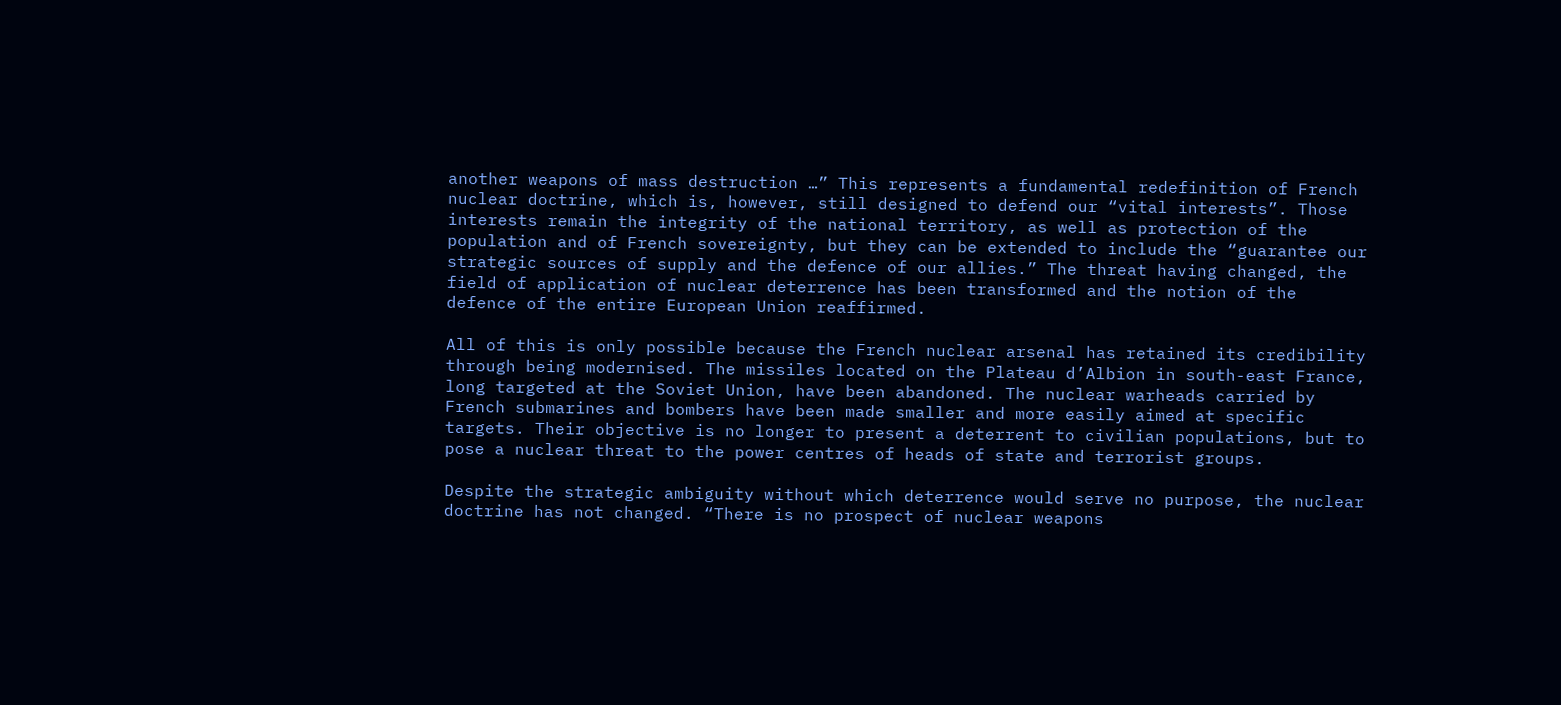another weapons of mass destruction …” This represents a fundamental redefinition of French nuclear doctrine, which is, however, still designed to defend our “vital interests”. Those interests remain the integrity of the national territory, as well as protection of the population and of French sovereignty, but they can be extended to include the “guarantee our strategic sources of supply and the defence of our allies.” The threat having changed, the field of application of nuclear deterrence has been transformed and the notion of the defence of the entire European Union reaffirmed.

All of this is only possible because the French nuclear arsenal has retained its credibility through being modernised. The missiles located on the Plateau d’Albion in south-east France, long targeted at the Soviet Union, have been abandoned. The nuclear warheads carried by French submarines and bombers have been made smaller and more easily aimed at specific targets. Their objective is no longer to present a deterrent to civilian populations, but to pose a nuclear threat to the power centres of heads of state and terrorist groups.

Despite the strategic ambiguity without which deterrence would serve no purpose, the nuclear doctrine has not changed. “There is no prospect of nuclear weapons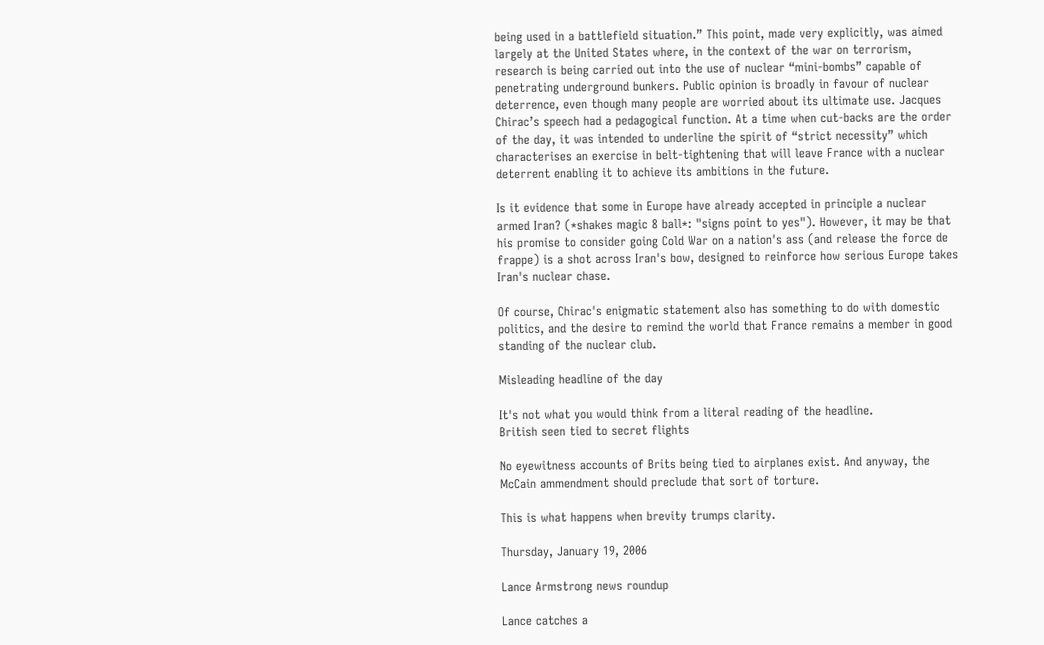being used in a battlefield situation.” This point, made very explicitly, was aimed largely at the United States where, in the context of the war on terrorism, research is being carried out into the use of nuclear “mini-bombs” capable of penetrating underground bunkers. Public opinion is broadly in favour of nuclear deterrence, even though many people are worried about its ultimate use. Jacques Chirac’s speech had a pedagogical function. At a time when cut-backs are the order of the day, it was intended to underline the spirit of “strict necessity” which characterises an exercise in belt-tightening that will leave France with a nuclear deterrent enabling it to achieve its ambitions in the future.

Is it evidence that some in Europe have already accepted in principle a nuclear armed Iran? (*shakes magic 8 ball*: "signs point to yes"). However, it may be that his promise to consider going Cold War on a nation's ass (and release the force de frappe) is a shot across Iran's bow, designed to reinforce how serious Europe takes Iran's nuclear chase.

Of course, Chirac's enigmatic statement also has something to do with domestic politics, and the desire to remind the world that France remains a member in good standing of the nuclear club.

Misleading headline of the day

It's not what you would think from a literal reading of the headline.
British seen tied to secret flights

No eyewitness accounts of Brits being tied to airplanes exist. And anyway, the McCain ammendment should preclude that sort of torture.

This is what happens when brevity trumps clarity.

Thursday, January 19, 2006

Lance Armstrong news roundup

Lance catches a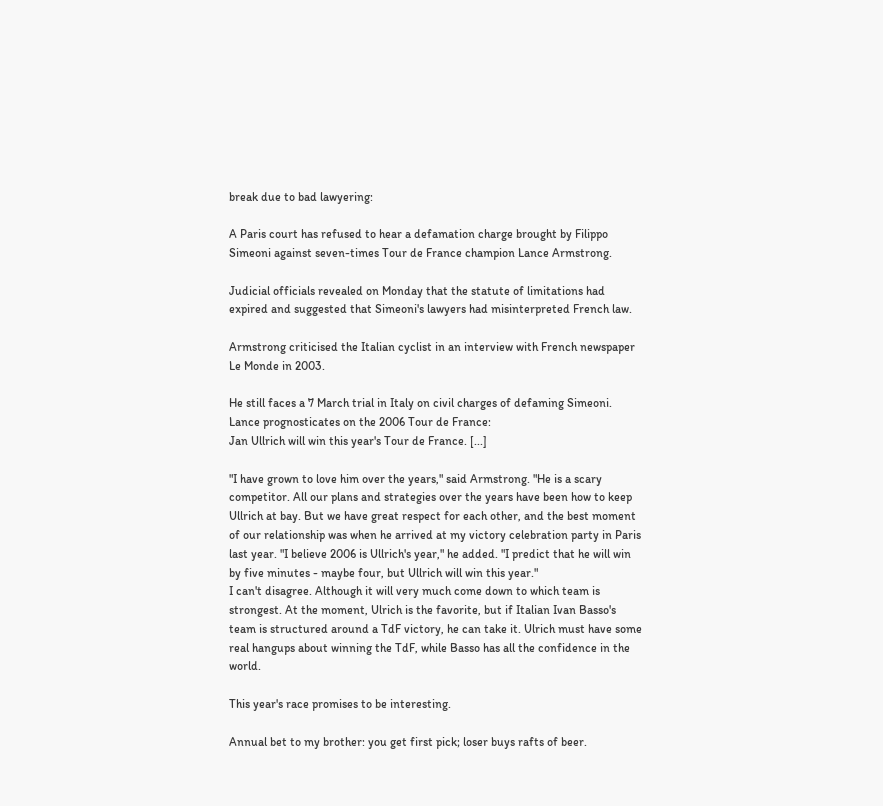break due to bad lawyering:

A Paris court has refused to hear a defamation charge brought by Filippo Simeoni against seven-times Tour de France champion Lance Armstrong.

Judicial officials revealed on Monday that the statute of limitations had expired and suggested that Simeoni's lawyers had misinterpreted French law.

Armstrong criticised the Italian cyclist in an interview with French newspaper Le Monde in 2003.

He still faces a 7 March trial in Italy on civil charges of defaming Simeoni.
Lance prognosticates on the 2006 Tour de France:
Jan Ullrich will win this year's Tour de France. [...]

"I have grown to love him over the years," said Armstrong. "He is a scary competitor. All our plans and strategies over the years have been how to keep Ullrich at bay. But we have great respect for each other, and the best moment of our relationship was when he arrived at my victory celebration party in Paris last year. "I believe 2006 is Ullrich's year," he added. "I predict that he will win by five minutes - maybe four, but Ullrich will win this year."
I can't disagree. Although it will very much come down to which team is strongest. At the moment, Ulrich is the favorite, but if Italian Ivan Basso's team is structured around a TdF victory, he can take it. Ulrich must have some real hangups about winning the TdF, while Basso has all the confidence in the world.

This year's race promises to be interesting.

Annual bet to my brother: you get first pick; loser buys rafts of beer.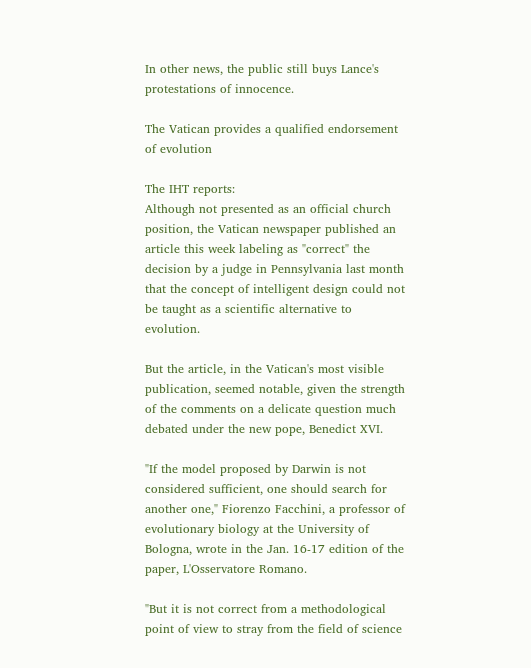In other news, the public still buys Lance's protestations of innocence.

The Vatican provides a qualified endorsement of evolution

The IHT reports:
Although not presented as an official church position, the Vatican newspaper published an article this week labeling as "correct" the decision by a judge in Pennsylvania last month that the concept of intelligent design could not be taught as a scientific alternative to evolution.

But the article, in the Vatican's most visible publication, seemed notable, given the strength of the comments on a delicate question much debated under the new pope, Benedict XVI.

"If the model proposed by Darwin is not considered sufficient, one should search for another one," Fiorenzo Facchini, a professor of evolutionary biology at the University of Bologna, wrote in the Jan. 16-17 edition of the paper, L'Osservatore Romano.

"But it is not correct from a methodological point of view to stray from the field of science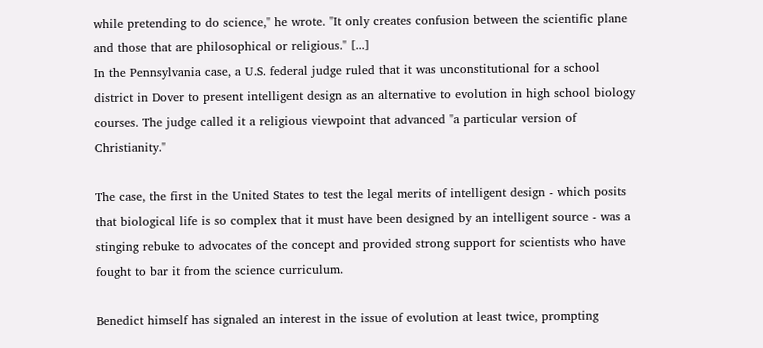while pretending to do science," he wrote. "It only creates confusion between the scientific plane and those that are philosophical or religious." [...]
In the Pennsylvania case, a U.S. federal judge ruled that it was unconstitutional for a school district in Dover to present intelligent design as an alternative to evolution in high school biology courses. The judge called it a religious viewpoint that advanced "a particular version of Christianity."

The case, the first in the United States to test the legal merits of intelligent design - which posits that biological life is so complex that it must have been designed by an intelligent source - was a stinging rebuke to advocates of the concept and provided strong support for scientists who have fought to bar it from the science curriculum.

Benedict himself has signaled an interest in the issue of evolution at least twice, prompting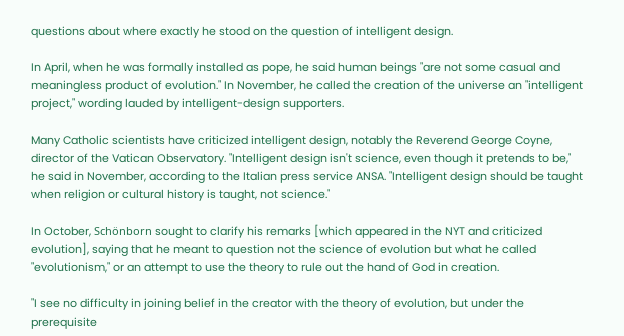questions about where exactly he stood on the question of intelligent design.

In April, when he was formally installed as pope, he said human beings "are not some casual and meaningless product of evolution." In November, he called the creation of the universe an "intelligent project," wording lauded by intelligent-design supporters.

Many Catholic scientists have criticized intelligent design, notably the Reverend George Coyne, director of the Vatican Observatory. "Intelligent design isn't science, even though it pretends to be," he said in November, according to the Italian press service ANSA. "Intelligent design should be taught when religion or cultural history is taught, not science."

In October, Schönborn sought to clarify his remarks [which appeared in the NYT and criticized evolution], saying that he meant to question not the science of evolution but what he called "evolutionism," or an attempt to use the theory to rule out the hand of God in creation.

"I see no difficulty in joining belief in the creator with the theory of evolution, but under the prerequisite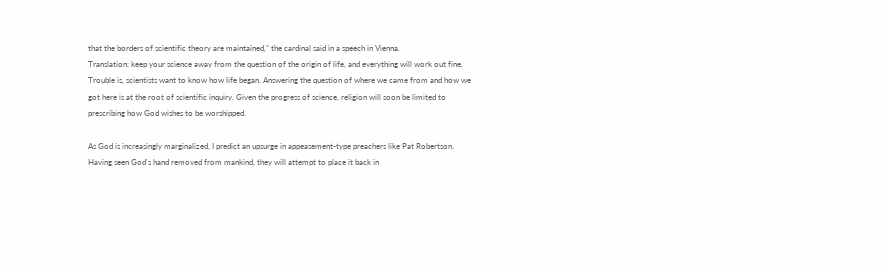that the borders of scientific theory are maintained," the cardinal said in a speech in Vienna.
Translation: keep your science away from the question of the origin of life, and everything will work out fine. Trouble is, scientists want to know how life began. Answering the question of where we came from and how we got here is at the root of scientific inquiry. Given the progress of science, religion will soon be limited to prescribing how God wishes to be worshipped.

As God is increasingly marginalized, I predict an upsurge in appeasement-type preachers like Pat Robertson. Having seen God's hand removed from mankind, they will attempt to place it back in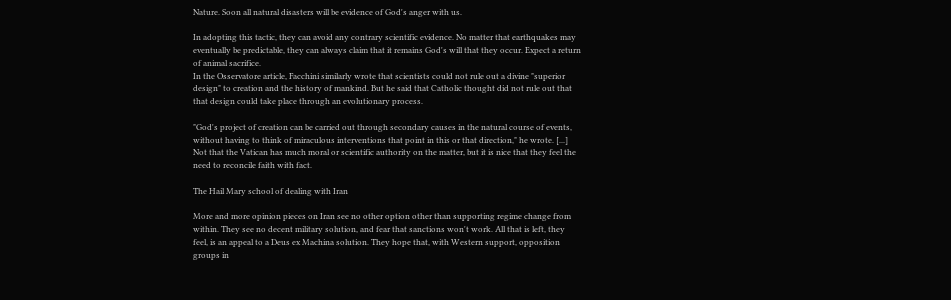Nature. Soon all natural disasters will be evidence of God's anger with us.

In adopting this tactic, they can avoid any contrary scientific evidence. No matter that earthquakes may eventually be predictable, they can always claim that it remains God's will that they occur. Expect a return of animal sacrifice.
In the Osservatore article, Facchini similarly wrote that scientists could not rule out a divine "superior design" to creation and the history of mankind. But he said that Catholic thought did not rule out that that design could take place through an evolutionary process.

"God's project of creation can be carried out through secondary causes in the natural course of events, without having to think of miraculous interventions that point in this or that direction," he wrote. [...]
Not that the Vatican has much moral or scientific authority on the matter, but it is nice that they feel the need to reconcile faith with fact.

The Hail Mary school of dealing with Iran

More and more opinion pieces on Iran see no other option other than supporting regime change from within. They see no decent military solution, and fear that sanctions won't work. All that is left, they feel, is an appeal to a Deus ex Machina solution. They hope that, with Western support, opposition groups in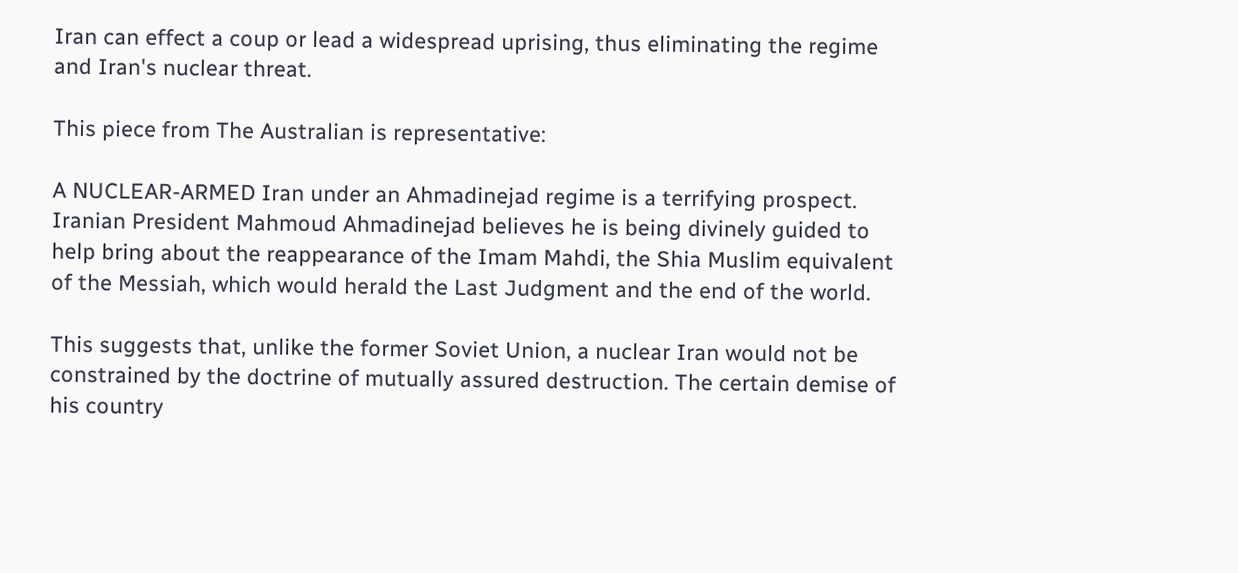Iran can effect a coup or lead a widespread uprising, thus eliminating the regime and Iran's nuclear threat.

This piece from The Australian is representative:

A NUCLEAR-ARMED Iran under an Ahmadinejad regime is a terrifying prospect. Iranian President Mahmoud Ahmadinejad believes he is being divinely guided to help bring about the reappearance of the Imam Mahdi, the Shia Muslim equivalent of the Messiah, which would herald the Last Judgment and the end of the world.

This suggests that, unlike the former Soviet Union, a nuclear Iran would not be constrained by the doctrine of mutually assured destruction. The certain demise of his country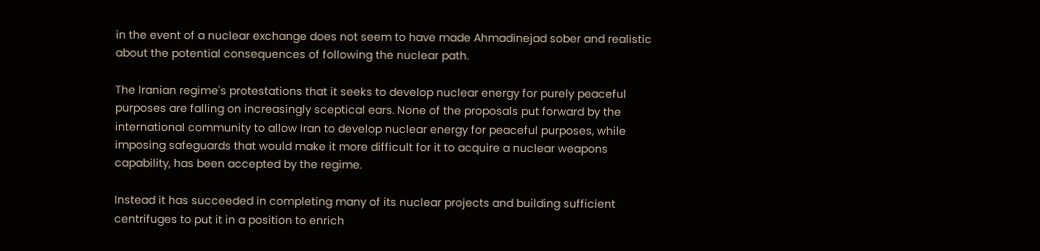in the event of a nuclear exchange does not seem to have made Ahmadinejad sober and realistic about the potential consequences of following the nuclear path.

The Iranian regime's protestations that it seeks to develop nuclear energy for purely peaceful purposes are falling on increasingly sceptical ears. None of the proposals put forward by the international community to allow Iran to develop nuclear energy for peaceful purposes, while imposing safeguards that would make it more difficult for it to acquire a nuclear weapons capability, has been accepted by the regime.

Instead it has succeeded in completing many of its nuclear projects and building sufficient centrifuges to put it in a position to enrich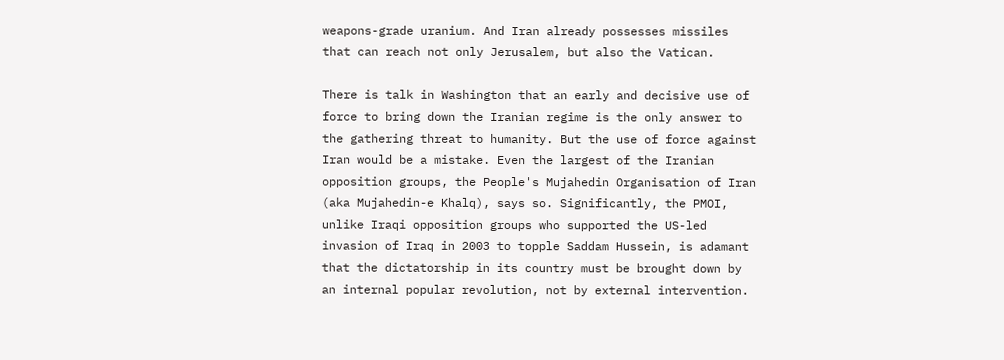weapons-grade uranium. And Iran already possesses missiles that can reach not only Jerusalem, but also the Vatican.

There is talk in Washington that an early and decisive use of force to bring down the Iranian regime is the only answer to the gathering threat to humanity. But the use of force against Iran would be a mistake. Even the largest of the Iranian opposition groups, the People's Mujahedin Organisation of Iran (aka Mujahedin-e Khalq), says so. Significantly, the PMOI, unlike Iraqi opposition groups who supported the US-led invasion of Iraq in 2003 to topple Saddam Hussein, is adamant that the dictatorship in its country must be brought down by an internal popular revolution, not by external intervention.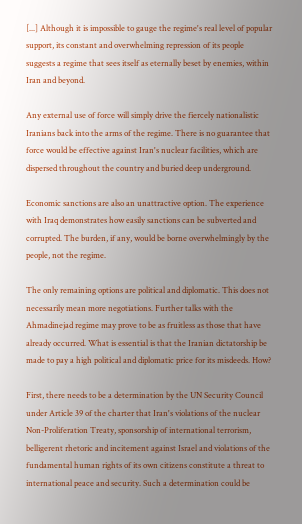[...] Although it is impossible to gauge the regime's real level of popular support, its constant and overwhelming repression of its people suggests a regime that sees itself as eternally beset by enemies, within Iran and beyond.

Any external use of force will simply drive the fiercely nationalistic Iranians back into the arms of the regime. There is no guarantee that force would be effective against Iran's nuclear facilities, which are dispersed throughout the country and buried deep underground.

Economic sanctions are also an unattractive option. The experience with Iraq demonstrates how easily sanctions can be subverted and corrupted. The burden, if any, would be borne overwhelmingly by the people, not the regime.

The only remaining options are political and diplomatic. This does not necessarily mean more negotiations. Further talks with the Ahmadinejad regime may prove to be as fruitless as those that have already occurred. What is essential is that the Iranian dictatorship be made to pay a high political and diplomatic price for its misdeeds. How?

First, there needs to be a determination by the UN Security Council under Article 39 of the charter that Iran's violations of the nuclear Non-Proliferation Treaty, sponsorship of international terrorism, belligerent rhetoric and incitement against Israel and violations of the fundamental human rights of its own citizens constitute a threat to international peace and security. Such a determination could be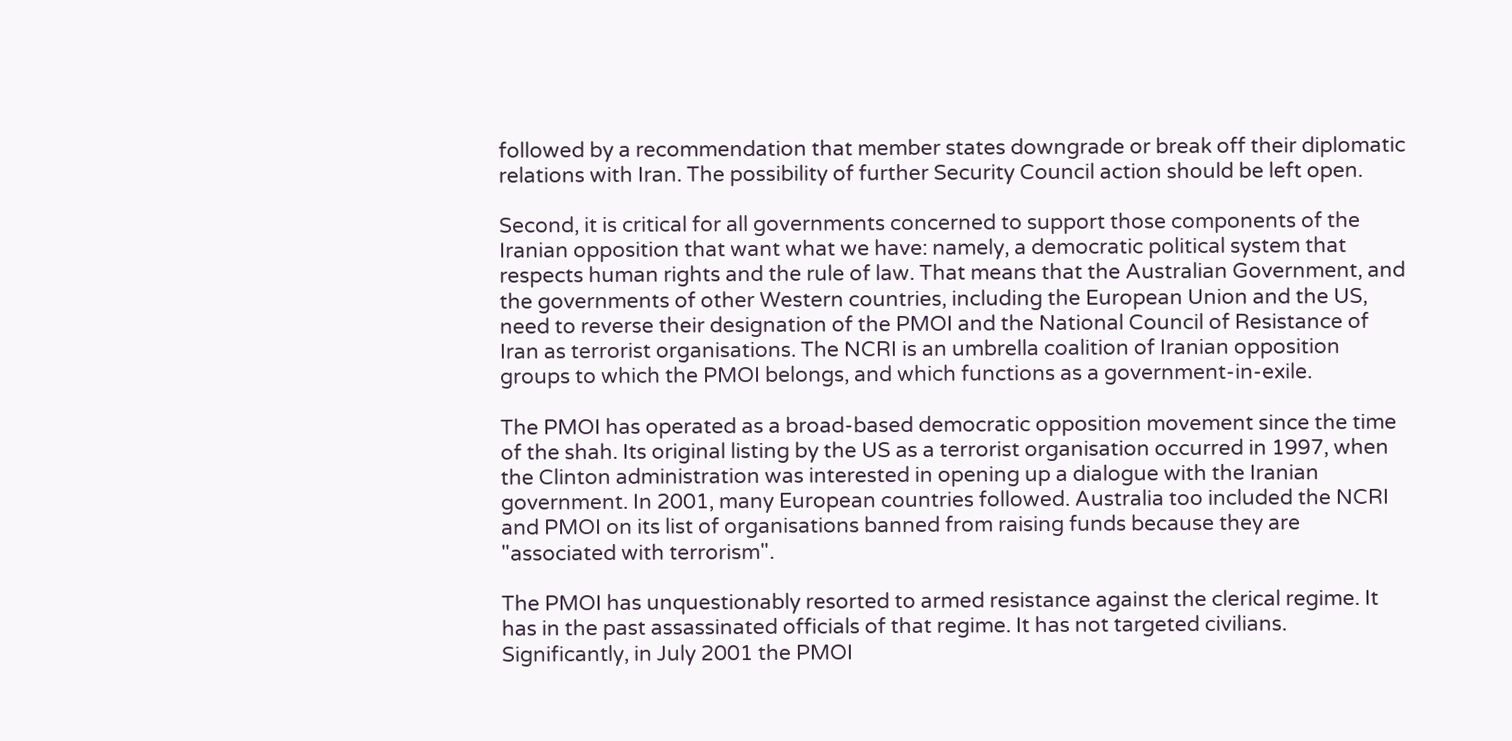followed by a recommendation that member states downgrade or break off their diplomatic relations with Iran. The possibility of further Security Council action should be left open.

Second, it is critical for all governments concerned to support those components of the Iranian opposition that want what we have: namely, a democratic political system that respects human rights and the rule of law. That means that the Australian Government, and the governments of other Western countries, including the European Union and the US, need to reverse their designation of the PMOI and the National Council of Resistance of Iran as terrorist organisations. The NCRI is an umbrella coalition of Iranian opposition groups to which the PMOI belongs, and which functions as a government-in-exile.

The PMOI has operated as a broad-based democratic opposition movement since the time of the shah. Its original listing by the US as a terrorist organisation occurred in 1997, when the Clinton administration was interested in opening up a dialogue with the Iranian government. In 2001, many European countries followed. Australia too included the NCRI and PMOI on its list of organisations banned from raising funds because they are "associated with terrorism".

The PMOI has unquestionably resorted to armed resistance against the clerical regime. It has in the past assassinated officials of that regime. It has not targeted civilians. Significantly, in July 2001 the PMOI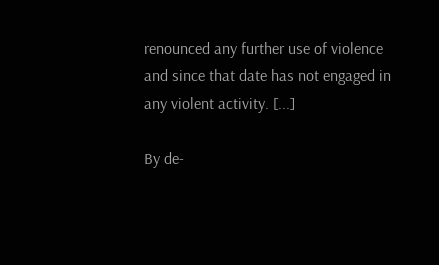renounced any further use of violence and since that date has not engaged in any violent activity. [...]

By de-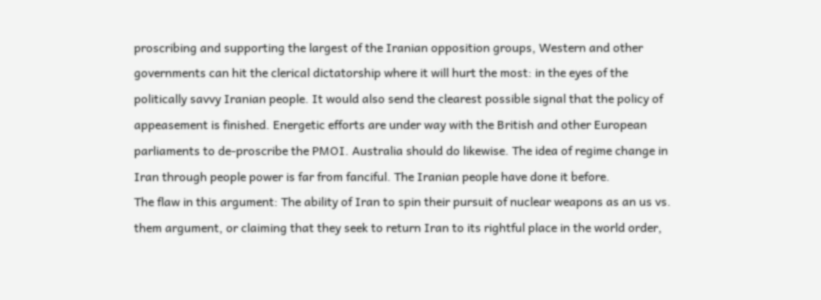proscribing and supporting the largest of the Iranian opposition groups, Western and other governments can hit the clerical dictatorship where it will hurt the most: in the eyes of the politically savvy Iranian people. It would also send the clearest possible signal that the policy of appeasement is finished. Energetic efforts are under way with the British and other European parliaments to de-proscribe the PMOI. Australia should do likewise. The idea of regime change in Iran through people power is far from fanciful. The Iranian people have done it before.
The flaw in this argument: The ability of Iran to spin their pursuit of nuclear weapons as an us vs. them argument, or claiming that they seek to return Iran to its rightful place in the world order,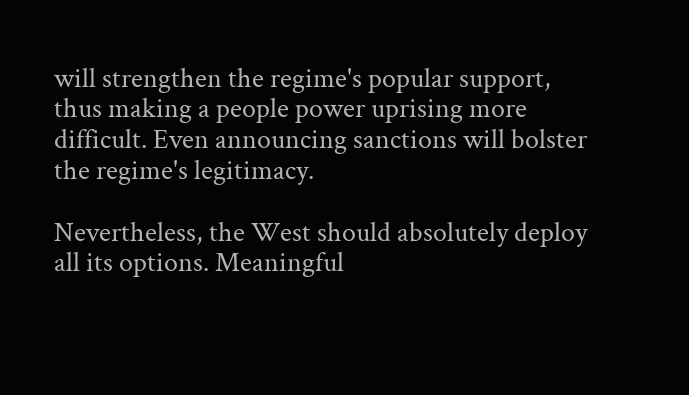will strengthen the regime's popular support, thus making a people power uprising more difficult. Even announcing sanctions will bolster the regime's legitimacy.

Nevertheless, the West should absolutely deploy all its options. Meaningful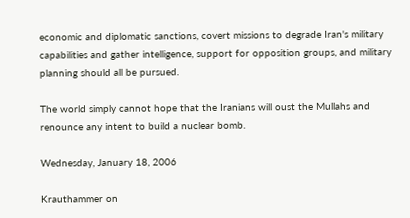economic and diplomatic sanctions, covert missions to degrade Iran's military capabilities and gather intelligence, support for opposition groups, and military planning should all be pursued.

The world simply cannot hope that the Iranians will oust the Mullahs and renounce any intent to build a nuclear bomb.

Wednesday, January 18, 2006

Krauthammer on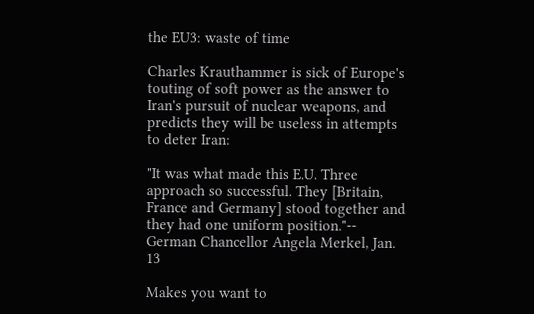the EU3: waste of time

Charles Krauthammer is sick of Europe's touting of soft power as the answer to Iran's pursuit of nuclear weapons, and predicts they will be useless in attempts to deter Iran:

"It was what made this E.U. Three approach so successful. They [Britain, France and Germany] stood together and they had one uniform position."-- German Chancellor Angela Merkel, Jan. 13

Makes you want to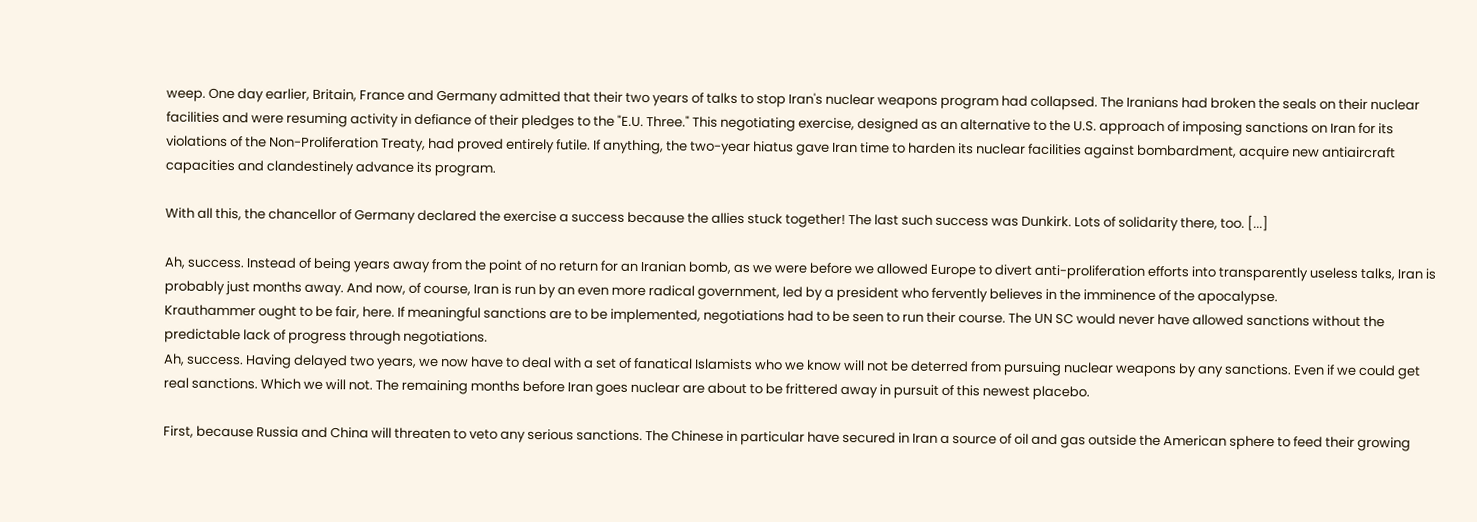weep. One day earlier, Britain, France and Germany admitted that their two years of talks to stop Iran's nuclear weapons program had collapsed. The Iranians had broken the seals on their nuclear facilities and were resuming activity in defiance of their pledges to the "E.U. Three." This negotiating exercise, designed as an alternative to the U.S. approach of imposing sanctions on Iran for its violations of the Non-Proliferation Treaty, had proved entirely futile. If anything, the two-year hiatus gave Iran time to harden its nuclear facilities against bombardment, acquire new antiaircraft capacities and clandestinely advance its program.

With all this, the chancellor of Germany declared the exercise a success because the allies stuck together! The last such success was Dunkirk. Lots of solidarity there, too. [...]

Ah, success. Instead of being years away from the point of no return for an Iranian bomb, as we were before we allowed Europe to divert anti-proliferation efforts into transparently useless talks, Iran is probably just months away. And now, of course, Iran is run by an even more radical government, led by a president who fervently believes in the imminence of the apocalypse.
Krauthammer ought to be fair, here. If meaningful sanctions are to be implemented, negotiations had to be seen to run their course. The UN SC would never have allowed sanctions without the predictable lack of progress through negotiations.
Ah, success. Having delayed two years, we now have to deal with a set of fanatical Islamists who we know will not be deterred from pursuing nuclear weapons by any sanctions. Even if we could get real sanctions. Which we will not. The remaining months before Iran goes nuclear are about to be frittered away in pursuit of this newest placebo.

First, because Russia and China will threaten to veto any serious sanctions. The Chinese in particular have secured in Iran a source of oil and gas outside the American sphere to feed their growing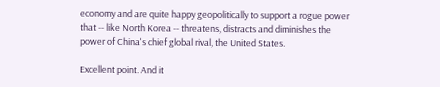economy and are quite happy geopolitically to support a rogue power that -- like North Korea -- threatens, distracts and diminishes the power of China's chief global rival, the United States.

Excellent point. And it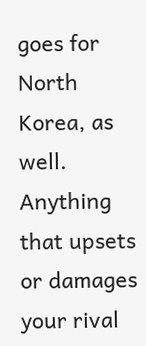goes for North Korea, as well. Anything that upsets or damages your rival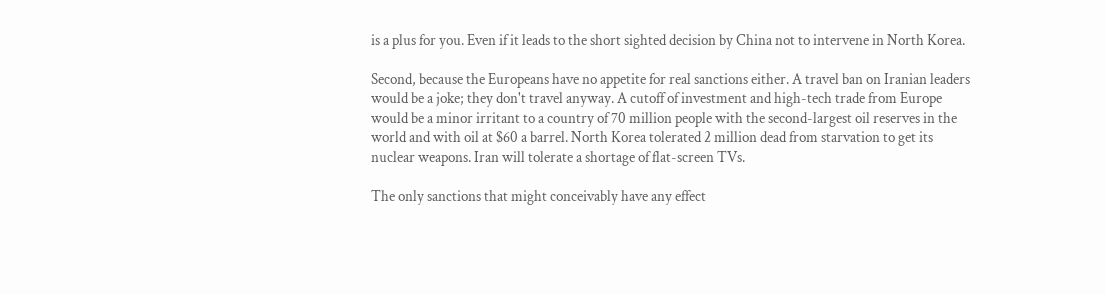is a plus for you. Even if it leads to the short sighted decision by China not to intervene in North Korea.

Second, because the Europeans have no appetite for real sanctions either. A travel ban on Iranian leaders would be a joke; they don't travel anyway. A cutoff of investment and high-tech trade from Europe would be a minor irritant to a country of 70 million people with the second-largest oil reserves in the world and with oil at $60 a barrel. North Korea tolerated 2 million dead from starvation to get its nuclear weapons. Iran will tolerate a shortage of flat-screen TVs.

The only sanctions that might conceivably have any effect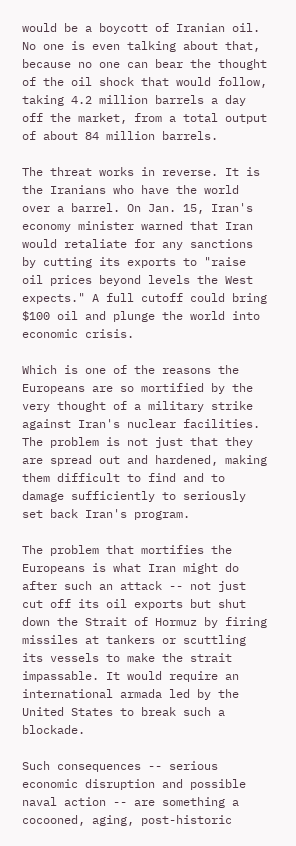would be a boycott of Iranian oil. No one is even talking about that, because no one can bear the thought of the oil shock that would follow, taking 4.2 million barrels a day off the market, from a total output of about 84 million barrels.

The threat works in reverse. It is the Iranians who have the world over a barrel. On Jan. 15, Iran's economy minister warned that Iran would retaliate for any sanctions by cutting its exports to "raise oil prices beyond levels the West expects." A full cutoff could bring $100 oil and plunge the world into economic crisis.

Which is one of the reasons the Europeans are so mortified by the very thought of a military strike against Iran's nuclear facilities. The problem is not just that they are spread out and hardened, making them difficult to find and to damage sufficiently to seriously set back Iran's program.

The problem that mortifies the Europeans is what Iran might do after such an attack -- not just cut off its oil exports but shut down the Strait of Hormuz by firing missiles at tankers or scuttling its vessels to make the strait impassable. It would require an international armada led by the United States to break such a blockade.

Such consequences -- serious economic disruption and possible naval action -- are something a cocooned, aging, post-historic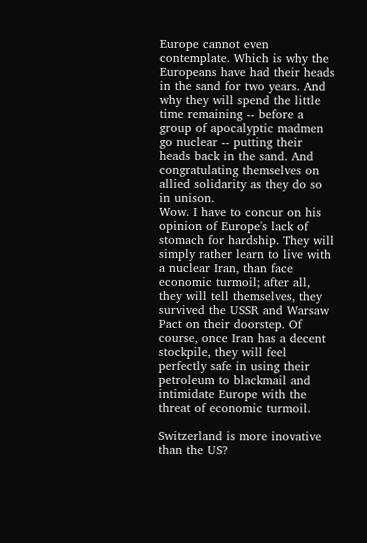Europe cannot even contemplate. Which is why the Europeans have had their heads in the sand for two years. And why they will spend the little time remaining -- before a group of apocalyptic madmen go nuclear -- putting their heads back in the sand. And congratulating themselves on allied solidarity as they do so in unison.
Wow. I have to concur on his opinion of Europe's lack of stomach for hardship. They will simply rather learn to live with a nuclear Iran, than face economic turmoil; after all, they will tell themselves, they survived the USSR and Warsaw Pact on their doorstep. Of course, once Iran has a decent stockpile, they will feel perfectly safe in using their petroleum to blackmail and intimidate Europe with the threat of economic turmoil.

Switzerland is more inovative than the US?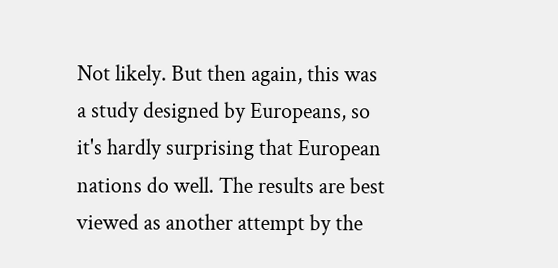Not likely. But then again, this was a study designed by Europeans, so it's hardly surprising that European nations do well. The results are best viewed as another attempt by the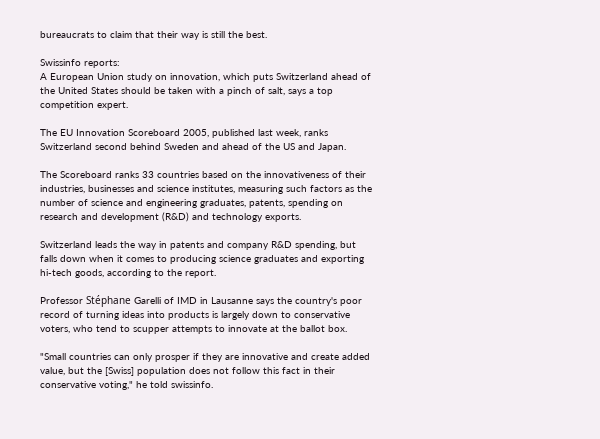bureaucrats to claim that their way is still the best.

Swissinfo reports:
A European Union study on innovation, which puts Switzerland ahead of the United States should be taken with a pinch of salt, says a top competition expert.

The EU Innovation Scoreboard 2005, published last week, ranks Switzerland second behind Sweden and ahead of the US and Japan.

The Scoreboard ranks 33 countries based on the innovativeness of their industries, businesses and science institutes, measuring such factors as the number of science and engineering graduates, patents, spending on research and development (R&D) and technology exports.

Switzerland leads the way in patents and company R&D spending, but falls down when it comes to producing science graduates and exporting hi-tech goods, according to the report.

Professor Stéphane Garelli of IMD in Lausanne says the country's poor record of turning ideas into products is largely down to conservative voters, who tend to scupper attempts to innovate at the ballot box.

"Small countries can only prosper if they are innovative and create added value, but the [Swiss] population does not follow this fact in their conservative voting," he told swissinfo.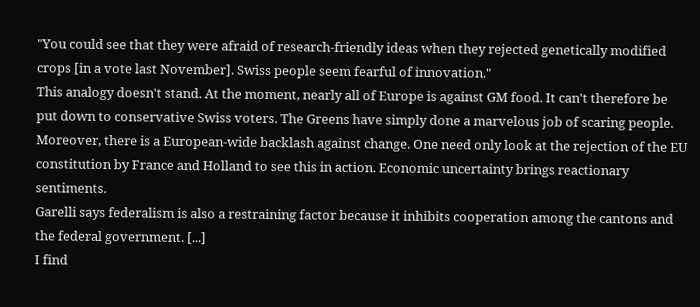"You could see that they were afraid of research-friendly ideas when they rejected genetically modified crops [in a vote last November]. Swiss people seem fearful of innovation."
This analogy doesn't stand. At the moment, nearly all of Europe is against GM food. It can't therefore be put down to conservative Swiss voters. The Greens have simply done a marvelous job of scaring people. Moreover, there is a European-wide backlash against change. One need only look at the rejection of the EU constitution by France and Holland to see this in action. Economic uncertainty brings reactionary sentiments.
Garelli says federalism is also a restraining factor because it inhibits cooperation among the cantons and the federal government. [...]
I find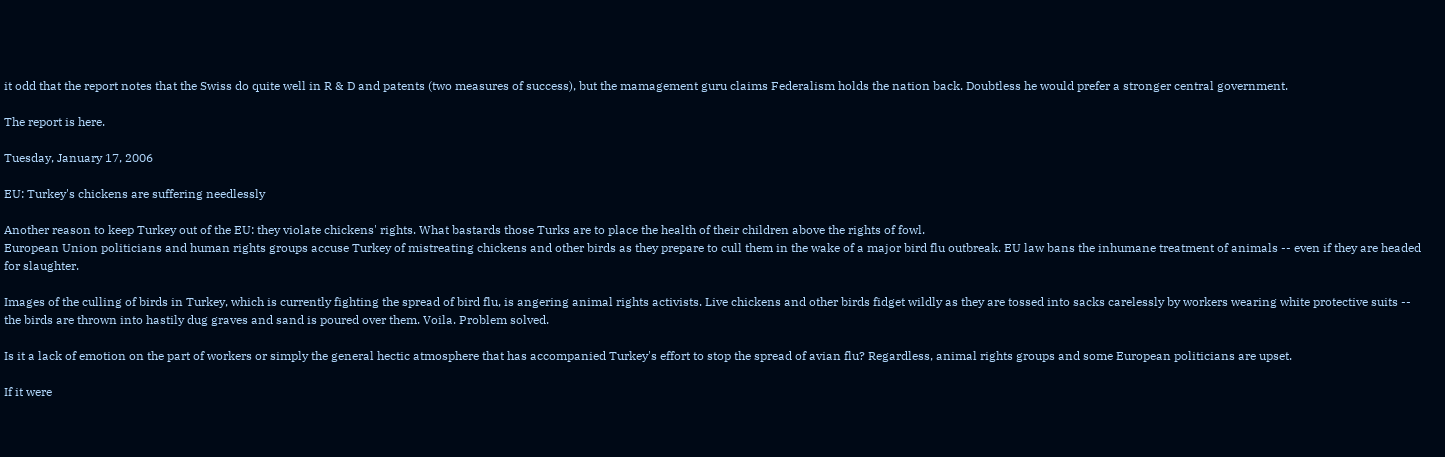it odd that the report notes that the Swiss do quite well in R & D and patents (two measures of success), but the mamagement guru claims Federalism holds the nation back. Doubtless he would prefer a stronger central government.

The report is here.

Tuesday, January 17, 2006

EU: Turkey's chickens are suffering needlessly

Another reason to keep Turkey out of the EU: they violate chickens' rights. What bastards those Turks are to place the health of their children above the rights of fowl.
European Union politicians and human rights groups accuse Turkey of mistreating chickens and other birds as they prepare to cull them in the wake of a major bird flu outbreak. EU law bans the inhumane treatment of animals -- even if they are headed for slaughter.

Images of the culling of birds in Turkey, which is currently fighting the spread of bird flu, is angering animal rights activists. Live chickens and other birds fidget wildly as they are tossed into sacks carelessly by workers wearing white protective suits -- the birds are thrown into hastily dug graves and sand is poured over them. Voila. Problem solved.

Is it a lack of emotion on the part of workers or simply the general hectic atmosphere that has accompanied Turkey's effort to stop the spread of avian flu? Regardless, animal rights groups and some European politicians are upset.

If it were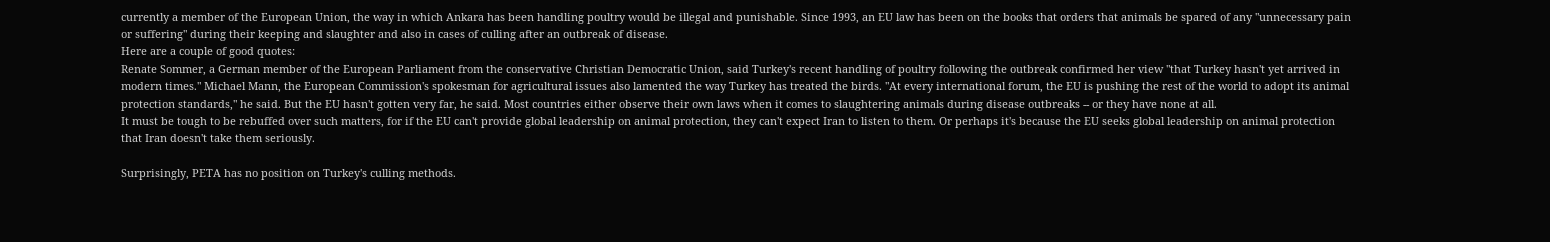currently a member of the European Union, the way in which Ankara has been handling poultry would be illegal and punishable. Since 1993, an EU law has been on the books that orders that animals be spared of any "unnecessary pain or suffering" during their keeping and slaughter and also in cases of culling after an outbreak of disease.
Here are a couple of good quotes:
Renate Sommer, a German member of the European Parliament from the conservative Christian Democratic Union, said Turkey's recent handling of poultry following the outbreak confirmed her view "that Turkey hasn't yet arrived in modern times." Michael Mann, the European Commission's spokesman for agricultural issues also lamented the way Turkey has treated the birds. "At every international forum, the EU is pushing the rest of the world to adopt its animal protection standards," he said. But the EU hasn't gotten very far, he said. Most countries either observe their own laws when it comes to slaughtering animals during disease outbreaks -- or they have none at all.
It must be tough to be rebuffed over such matters, for if the EU can't provide global leadership on animal protection, they can't expect Iran to listen to them. Or perhaps it's because the EU seeks global leadership on animal protection that Iran doesn't take them seriously.

Surprisingly, PETA has no position on Turkey's culling methods.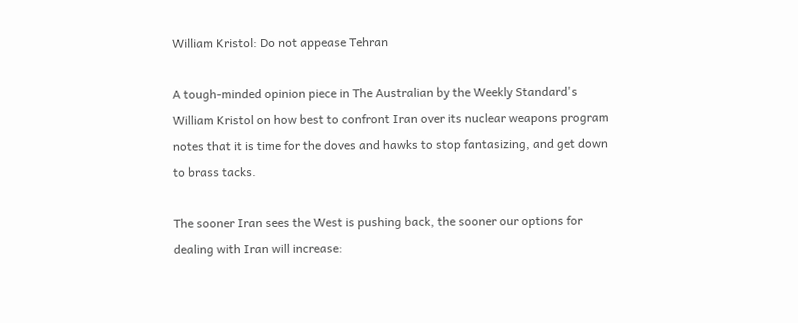William Kristol: Do not appease Tehran

A tough-minded opinion piece in The Australian by the Weekly Standard's William Kristol on how best to confront Iran over its nuclear weapons program notes that it is time for the doves and hawks to stop fantasizing, and get down to brass tacks.

The sooner Iran sees the West is pushing back, the sooner our options for dealing with Iran will increase: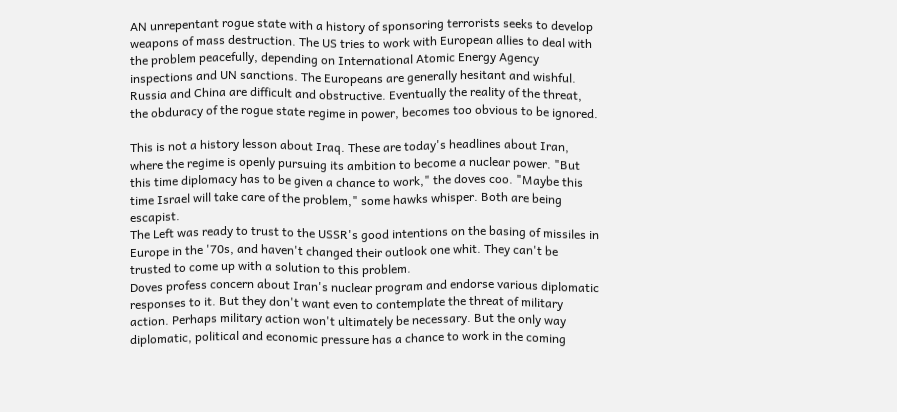AN unrepentant rogue state with a history of sponsoring terrorists seeks to develop weapons of mass destruction. The US tries to work with European allies to deal with the problem peacefully, depending on International Atomic Energy Agency inspections and UN sanctions. The Europeans are generally hesitant and wishful. Russia and China are difficult and obstructive. Eventually the reality of the threat, the obduracy of the rogue state regime in power, becomes too obvious to be ignored.

This is not a history lesson about Iraq. These are today's headlines about Iran, where the regime is openly pursuing its ambition to become a nuclear power. "But this time diplomacy has to be given a chance to work," the doves coo. "Maybe this time Israel will take care of the problem," some hawks whisper. Both are being escapist.
The Left was ready to trust to the USSR's good intentions on the basing of missiles in Europe in the '70s, and haven't changed their outlook one whit. They can't be trusted to come up with a solution to this problem.
Doves profess concern about Iran's nuclear program and endorse various diplomatic responses to it. But they don't want even to contemplate the threat of military action. Perhaps military action won't ultimately be necessary. But the only way diplomatic, political and economic pressure has a chance to work in the coming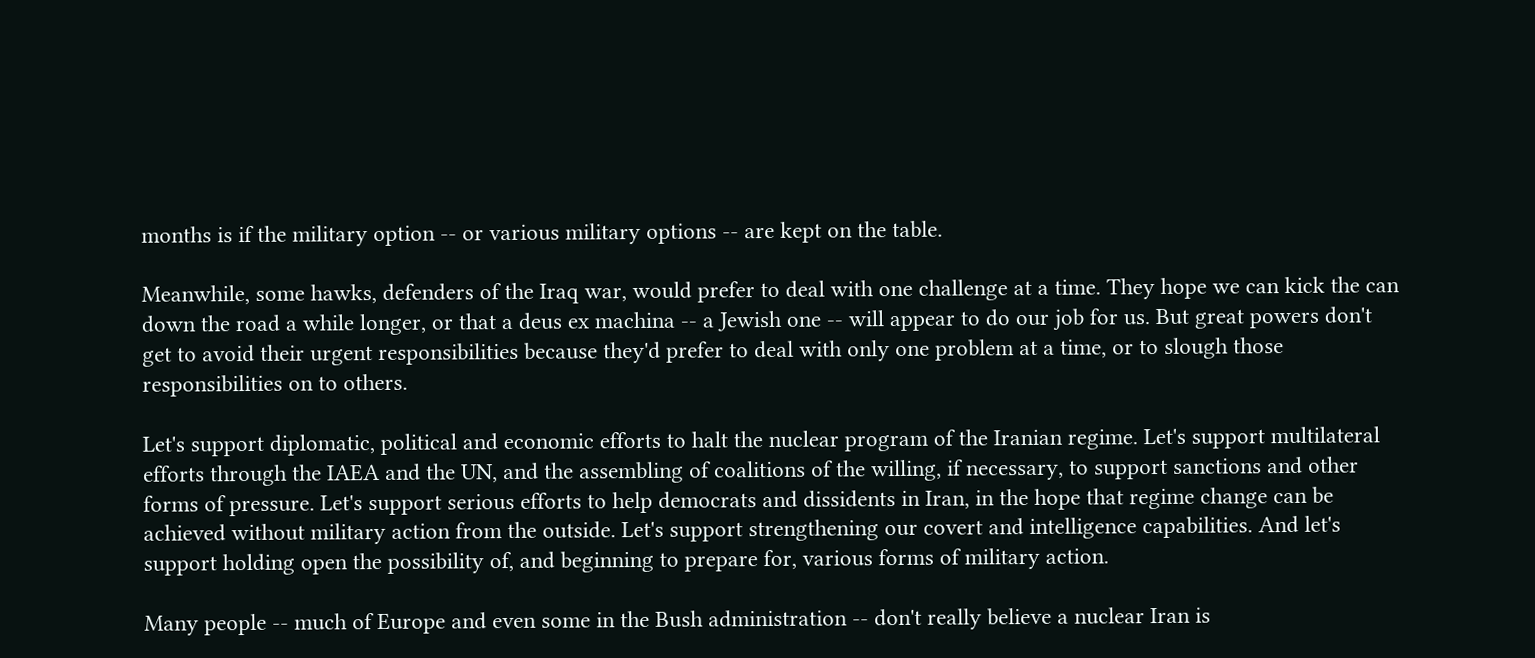months is if the military option -- or various military options -- are kept on the table.

Meanwhile, some hawks, defenders of the Iraq war, would prefer to deal with one challenge at a time. They hope we can kick the can down the road a while longer, or that a deus ex machina -- a Jewish one -- will appear to do our job for us. But great powers don't get to avoid their urgent responsibilities because they'd prefer to deal with only one problem at a time, or to slough those responsibilities on to others.

Let's support diplomatic, political and economic efforts to halt the nuclear program of the Iranian regime. Let's support multilateral efforts through the IAEA and the UN, and the assembling of coalitions of the willing, if necessary, to support sanctions and other forms of pressure. Let's support serious efforts to help democrats and dissidents in Iran, in the hope that regime change can be achieved without military action from the outside. Let's support strengthening our covert and intelligence capabilities. And let's support holding open the possibility of, and beginning to prepare for, various forms of military action.

Many people -- much of Europe and even some in the Bush administration -- don't really believe a nuclear Iran is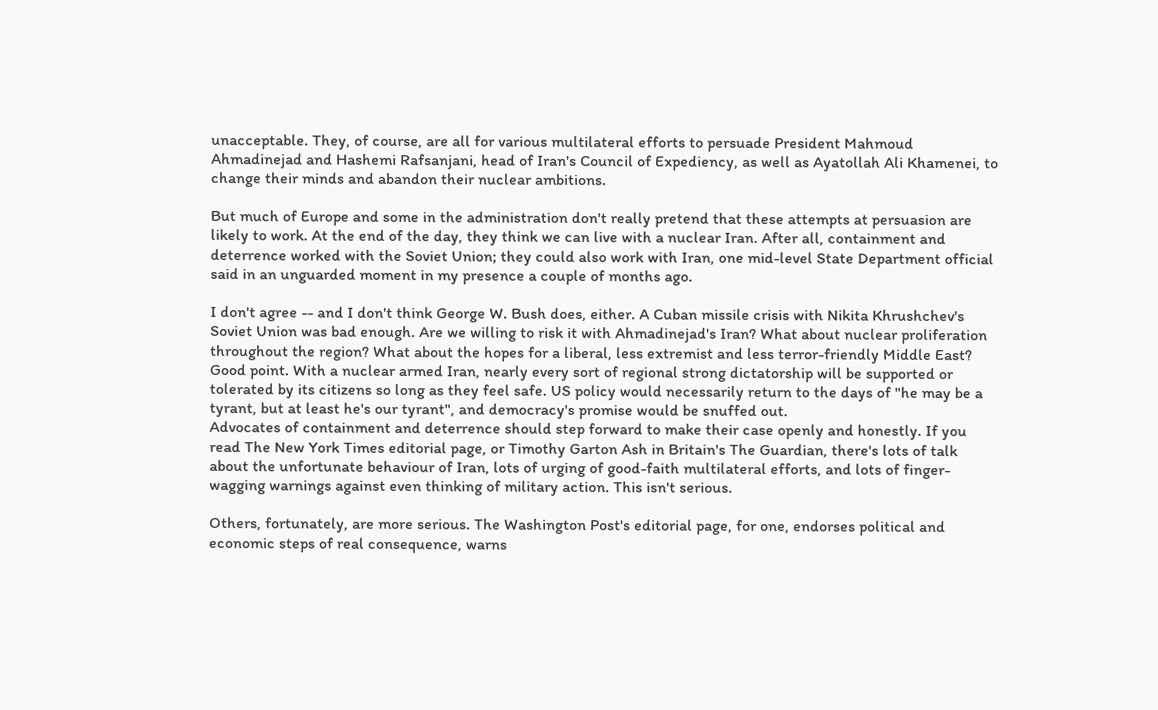unacceptable. They, of course, are all for various multilateral efforts to persuade President Mahmoud Ahmadinejad and Hashemi Rafsanjani, head of Iran's Council of Expediency, as well as Ayatollah Ali Khamenei, to change their minds and abandon their nuclear ambitions.

But much of Europe and some in the administration don't really pretend that these attempts at persuasion are likely to work. At the end of the day, they think we can live with a nuclear Iran. After all, containment and deterrence worked with the Soviet Union; they could also work with Iran, one mid-level State Department official said in an unguarded moment in my presence a couple of months ago.

I don't agree -- and I don't think George W. Bush does, either. A Cuban missile crisis with Nikita Khrushchev's Soviet Union was bad enough. Are we willing to risk it with Ahmadinejad's Iran? What about nuclear proliferation throughout the region? What about the hopes for a liberal, less extremist and less terror-friendly Middle East?
Good point. With a nuclear armed Iran, nearly every sort of regional strong dictatorship will be supported or tolerated by its citizens so long as they feel safe. US policy would necessarily return to the days of "he may be a tyrant, but at least he's our tyrant", and democracy's promise would be snuffed out.
Advocates of containment and deterrence should step forward to make their case openly and honestly. If you read The New York Times editorial page, or Timothy Garton Ash in Britain's The Guardian, there's lots of talk about the unfortunate behaviour of Iran, lots of urging of good-faith multilateral efforts, and lots of finger-wagging warnings against even thinking of military action. This isn't serious.

Others, fortunately, are more serious. The Washington Post's editorial page, for one, endorses political and economic steps of real consequence, warns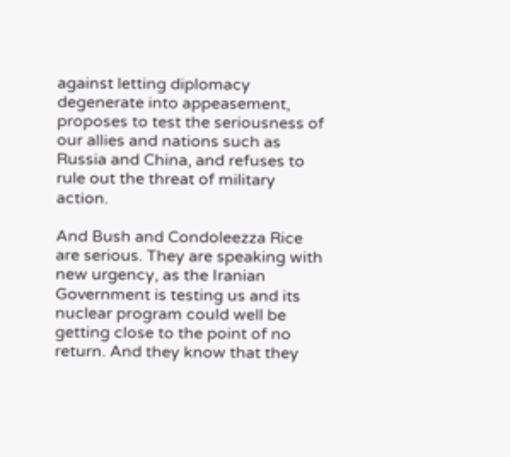against letting diplomacy degenerate into appeasement, proposes to test the seriousness of our allies and nations such as Russia and China, and refuses to rule out the threat of military action.

And Bush and Condoleezza Rice are serious. They are speaking with new urgency, as the Iranian Government is testing us and its nuclear program could well be getting close to the point of no return. And they know that they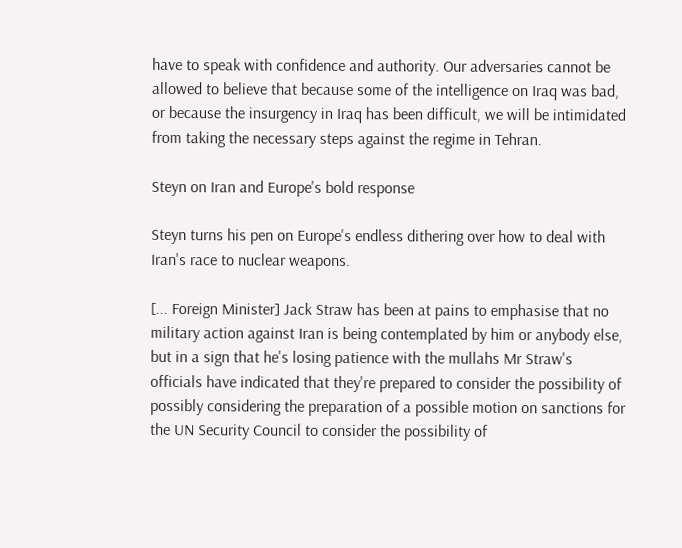have to speak with confidence and authority. Our adversaries cannot be allowed to believe that because some of the intelligence on Iraq was bad, or because the insurgency in Iraq has been difficult, we will be intimidated from taking the necessary steps against the regime in Tehran.

Steyn on Iran and Europe's bold response

Steyn turns his pen on Europe's endless dithering over how to deal with Iran's race to nuclear weapons.

[... Foreign Minister] Jack Straw has been at pains to emphasise that no military action against Iran is being contemplated by him or anybody else, but in a sign that he's losing patience with the mullahs Mr Straw's officials have indicated that they're prepared to consider the possibility of possibly considering the preparation of a possible motion on sanctions for the UN Security Council to consider the possibility of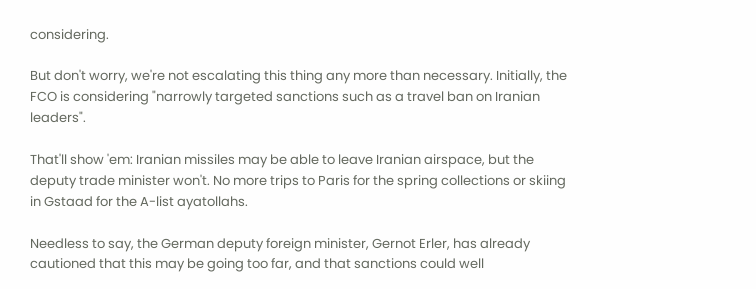considering.

But don't worry, we're not escalating this thing any more than necessary. Initially, the FCO is considering "narrowly targeted sanctions such as a travel ban on Iranian leaders".

That'll show 'em: Iranian missiles may be able to leave Iranian airspace, but the deputy trade minister won't. No more trips to Paris for the spring collections or skiing in Gstaad for the A-list ayatollahs.

Needless to say, the German deputy foreign minister, Gernot Erler, has already cautioned that this may be going too far, and that sanctions could well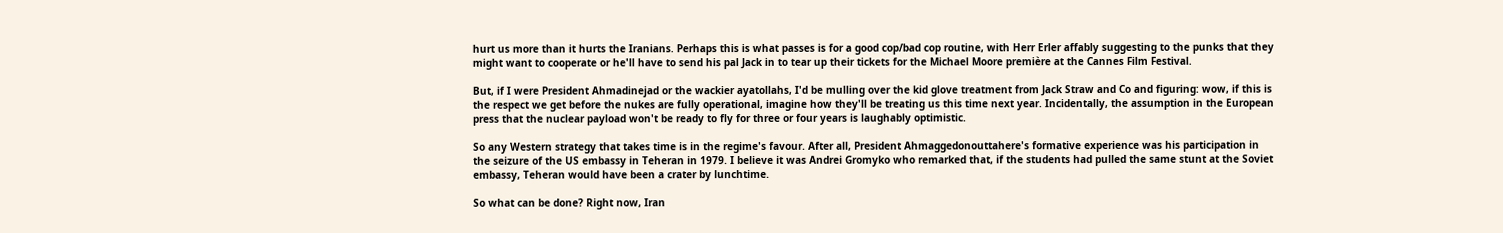hurt us more than it hurts the Iranians. Perhaps this is what passes is for a good cop/bad cop routine, with Herr Erler affably suggesting to the punks that they might want to cooperate or he'll have to send his pal Jack in to tear up their tickets for the Michael Moore première at the Cannes Film Festival.

But, if I were President Ahmadinejad or the wackier ayatollahs, I'd be mulling over the kid glove treatment from Jack Straw and Co and figuring: wow, if this is the respect we get before the nukes are fully operational, imagine how they'll be treating us this time next year. Incidentally, the assumption in the European press that the nuclear payload won't be ready to fly for three or four years is laughably optimistic.

So any Western strategy that takes time is in the regime's favour. After all, President Ahmaggedonouttahere's formative experience was his participation in the seizure of the US embassy in Teheran in 1979. I believe it was Andrei Gromyko who remarked that, if the students had pulled the same stunt at the Soviet embassy, Teheran would have been a crater by lunchtime.

So what can be done? Right now, Iran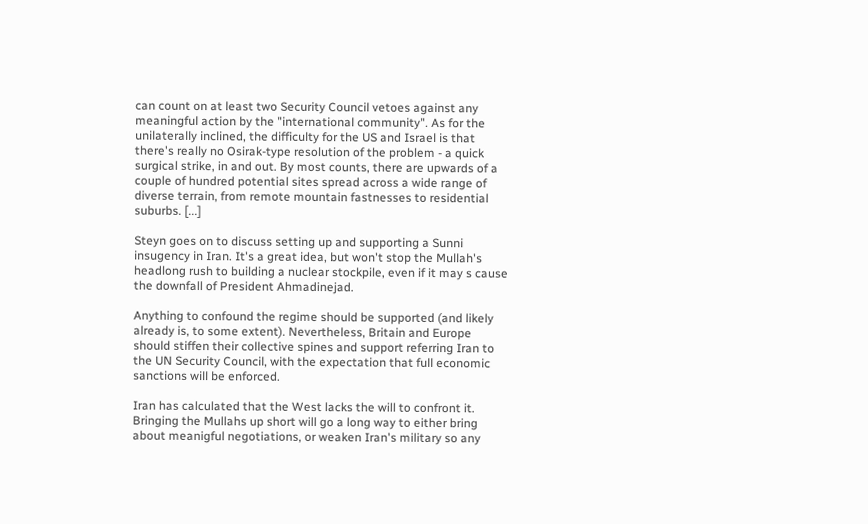can count on at least two Security Council vetoes against any meaningful action by the "international community". As for the unilaterally inclined, the difficulty for the US and Israel is that there's really no Osirak-type resolution of the problem - a quick surgical strike, in and out. By most counts, there are upwards of a couple of hundred potential sites spread across a wide range of diverse terrain, from remote mountain fastnesses to residential suburbs. [...]

Steyn goes on to discuss setting up and supporting a Sunni insugency in Iran. It's a great idea, but won't stop the Mullah's headlong rush to building a nuclear stockpile, even if it may s cause the downfall of President Ahmadinejad.

Anything to confound the regime should be supported (and likely already is, to some extent). Nevertheless, Britain and Europe should stiffen their collective spines and support referring Iran to the UN Security Council, with the expectation that full economic sanctions will be enforced.

Iran has calculated that the West lacks the will to confront it. Bringing the Mullahs up short will go a long way to either bring about meanigful negotiations, or weaken Iran's military so any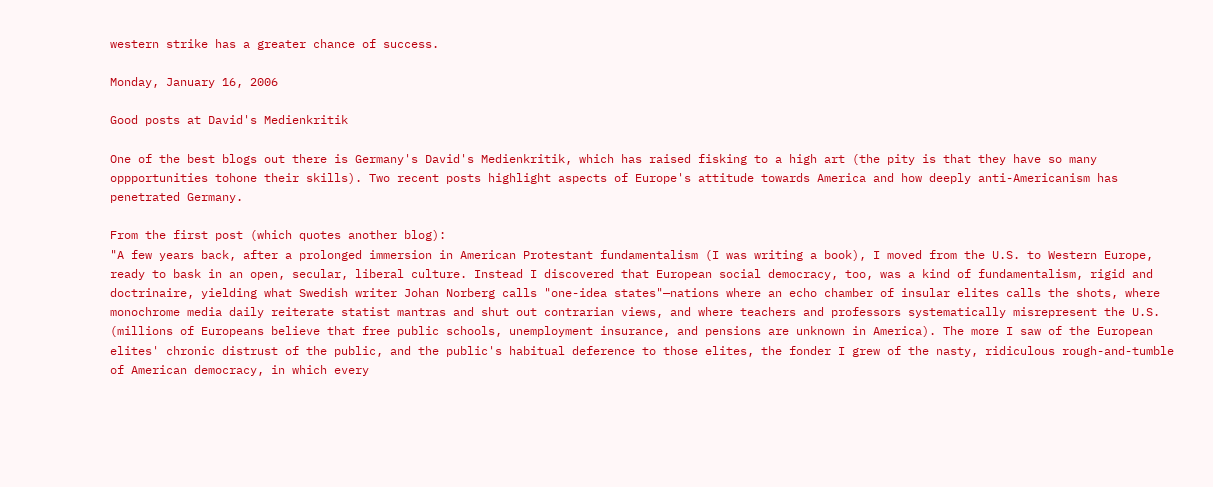western strike has a greater chance of success.

Monday, January 16, 2006

Good posts at David's Medienkritik

One of the best blogs out there is Germany's David's Medienkritik, which has raised fisking to a high art (the pity is that they have so many oppportunities tohone their skills). Two recent posts highlight aspects of Europe's attitude towards America and how deeply anti-Americanism has penetrated Germany.

From the first post (which quotes another blog):
"A few years back, after a prolonged immersion in American Protestant fundamentalism (I was writing a book), I moved from the U.S. to Western Europe, ready to bask in an open, secular, liberal culture. Instead I discovered that European social democracy, too, was a kind of fundamentalism, rigid and doctrinaire, yielding what Swedish writer Johan Norberg calls "one-idea states"—nations where an echo chamber of insular elites calls the shots, where monochrome media daily reiterate statist mantras and shut out contrarian views, and where teachers and professors systematically misrepresent the U.S. (millions of Europeans believe that free public schools, unemployment insurance, and pensions are unknown in America). The more I saw of the European elites' chronic distrust of the public, and the public's habitual deference to those elites, the fonder I grew of the nasty, ridiculous rough-and-tumble of American democracy, in which every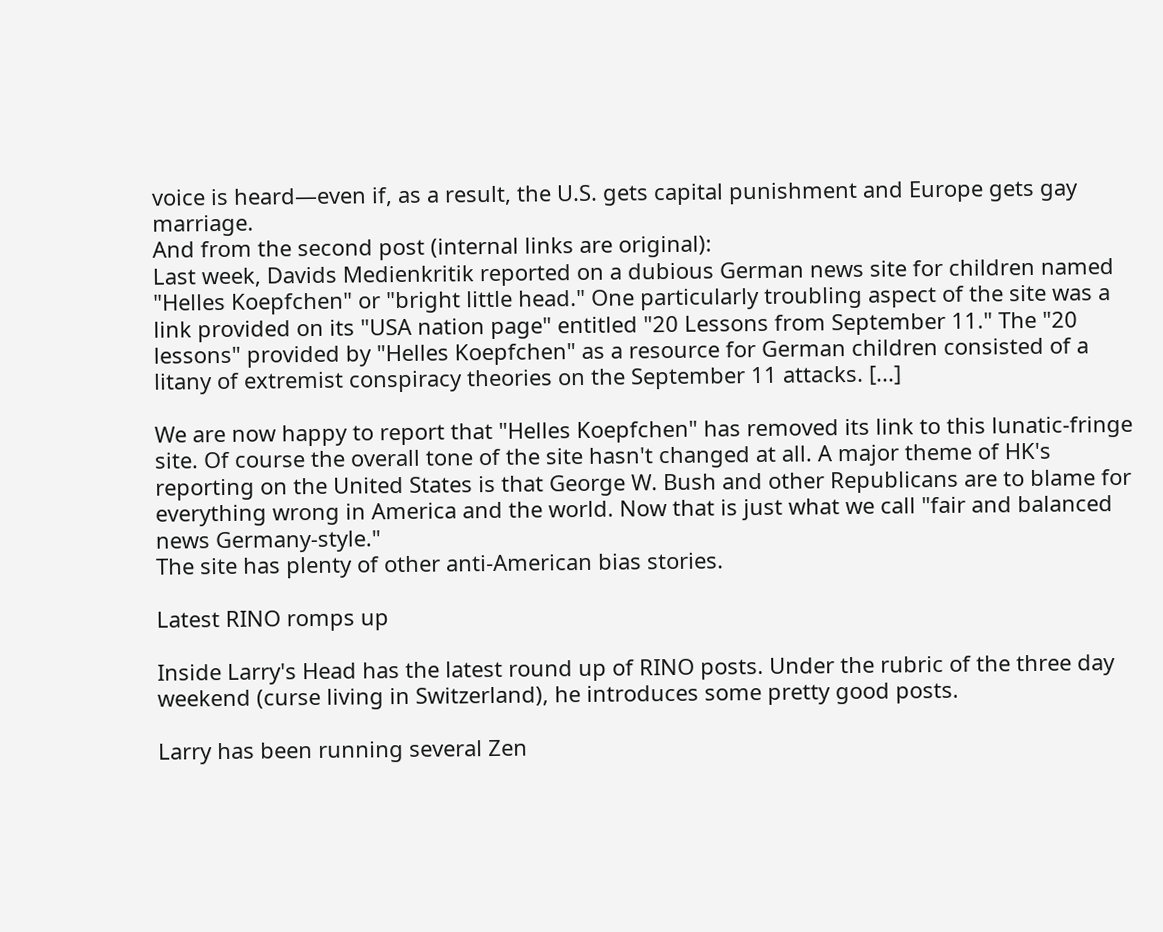voice is heard—even if, as a result, the U.S. gets capital punishment and Europe gets gay marriage.
And from the second post (internal links are original):
Last week, Davids Medienkritik reported on a dubious German news site for children named "Helles Koepfchen" or "bright little head." One particularly troubling aspect of the site was a link provided on its "USA nation page" entitled "20 Lessons from September 11." The "20 lessons" provided by "Helles Koepfchen" as a resource for German children consisted of a litany of extremist conspiracy theories on the September 11 attacks. [...]

We are now happy to report that "Helles Koepfchen" has removed its link to this lunatic-fringe site. Of course the overall tone of the site hasn't changed at all. A major theme of HK's reporting on the United States is that George W. Bush and other Republicans are to blame for everything wrong in America and the world. Now that is just what we call "fair and balanced news Germany-style."
The site has plenty of other anti-American bias stories.

Latest RINO romps up

Inside Larry's Head has the latest round up of RINO posts. Under the rubric of the three day weekend (curse living in Switzerland), he introduces some pretty good posts.

Larry has been running several Zen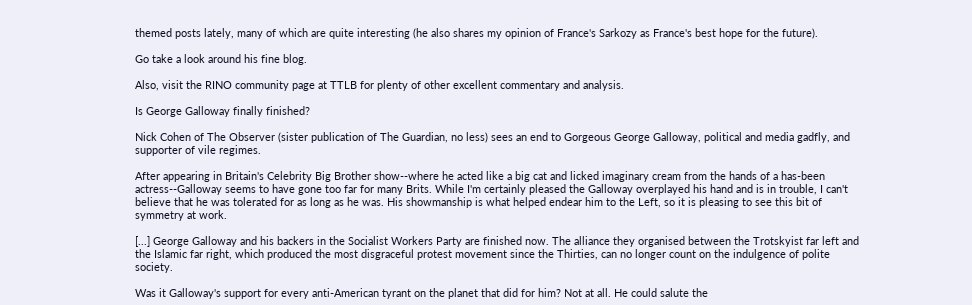themed posts lately, many of which are quite interesting (he also shares my opinion of France's Sarkozy as France's best hope for the future).

Go take a look around his fine blog.

Also, visit the RINO community page at TTLB for plenty of other excellent commentary and analysis.

Is George Galloway finally finished?

Nick Cohen of The Observer (sister publication of The Guardian, no less) sees an end to Gorgeous George Galloway, political and media gadfly, and supporter of vile regimes.

After appearing in Britain's Celebrity Big Brother show--where he acted like a big cat and licked imaginary cream from the hands of a has-been actress--Galloway seems to have gone too far for many Brits. While I'm certainly pleased the Galloway overplayed his hand and is in trouble, I can't believe that he was tolerated for as long as he was. His showmanship is what helped endear him to the Left, so it is pleasing to see this bit of symmetry at work.

[...] George Galloway and his backers in the Socialist Workers Party are finished now. The alliance they organised between the Trotskyist far left and the Islamic far right, which produced the most disgraceful protest movement since the Thirties, can no longer count on the indulgence of polite society.

Was it Galloway's support for every anti-American tyrant on the planet that did for him? Not at all. He could salute the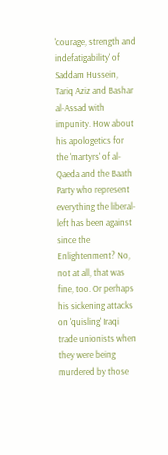'courage, strength and indefatigability' of Saddam Hussein, Tariq Aziz and Bashar al-Assad with impunity. How about his apologetics for the 'martyrs' of al-Qaeda and the Baath Party who represent everything the liberal-left has been against since the Enlightenment? No, not at all, that was fine, too. Or perhaps his sickening attacks on 'quisling' Iraqi trade unionists when they were being murdered by those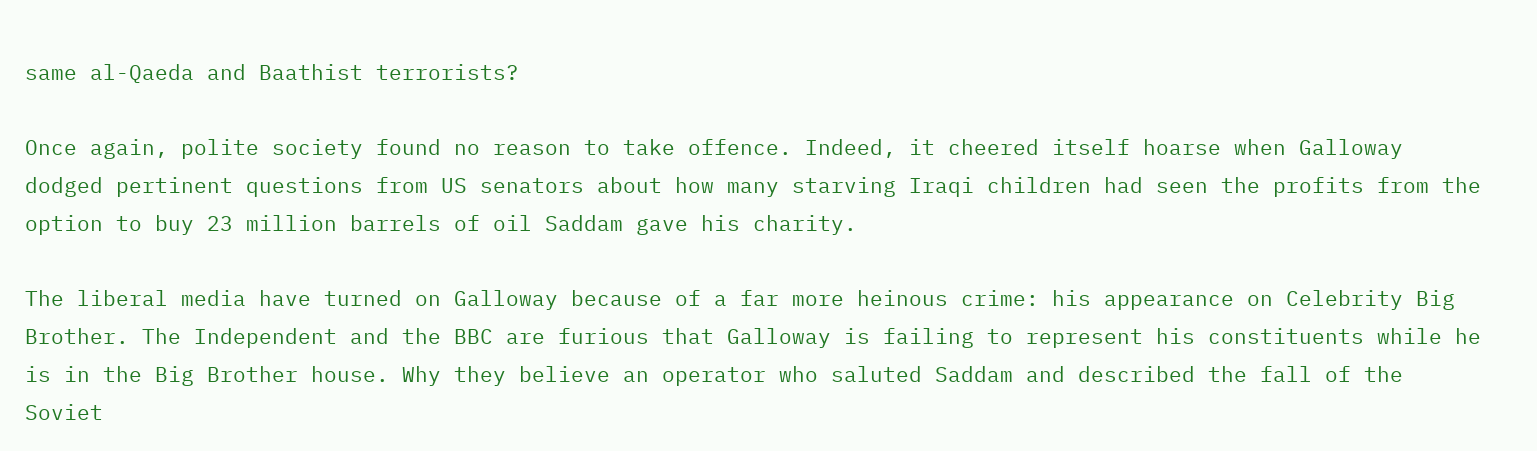same al-Qaeda and Baathist terrorists?

Once again, polite society found no reason to take offence. Indeed, it cheered itself hoarse when Galloway dodged pertinent questions from US senators about how many starving Iraqi children had seen the profits from the option to buy 23 million barrels of oil Saddam gave his charity.

The liberal media have turned on Galloway because of a far more heinous crime: his appearance on Celebrity Big Brother. The Independent and the BBC are furious that Galloway is failing to represent his constituents while he is in the Big Brother house. Why they believe an operator who saluted Saddam and described the fall of the Soviet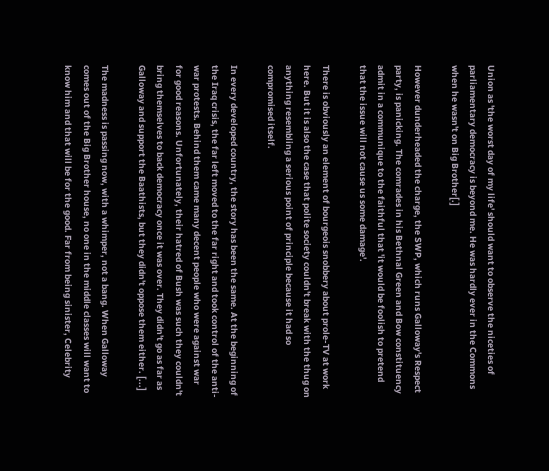Union as 'the worst day of my life' should want to observe the niceties of parliamentary democracy is beyond me. He was hardly ever in the Commons when he wasn't on Big Brother[.]

However dunderheaded the charge, the SWP, which runs Galloway's Respect party, is panicking. The comrades in his Bethnal Green and Bow constituency admit in a communique to the faithful that 'it would be foolish to pretend that the issue will not cause us some damage'.

There is obviously an element of bourgeois snobbery about prole-TV at work here. But it is also the case that polite society couldn't break with the thug on anything resembling a serious point of principle because it had so compromised itself.

In every developed country, the story has been the same. At the beginning of the Iraq crisis, the far left moved to the far right and took control of the anti-war protests. Behind them came many decent people who were against war for good reasons. Unfortunately, their hatred of Bush was such they couldn't bring themselves to back democracy once it was over. They didn't go as far as Galloway and support the Baathists, but they didn't oppose them either. [...]

The madness is passing now, with a whimper, not a bang. When Galloway comes out of the Big Brother house, no one in the middle classes will want to know him and that will be for the good. Far from being sinister, Celebrity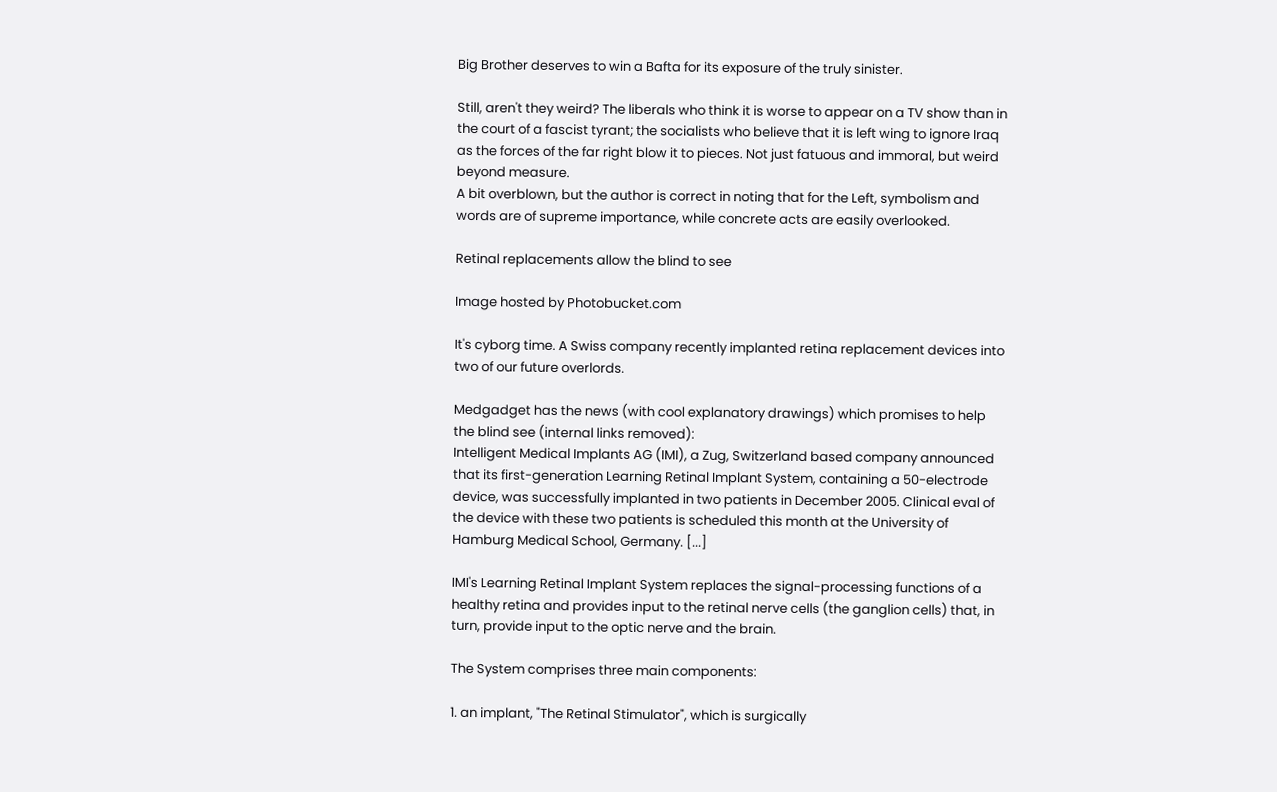Big Brother deserves to win a Bafta for its exposure of the truly sinister.

Still, aren't they weird? The liberals who think it is worse to appear on a TV show than in the court of a fascist tyrant; the socialists who believe that it is left wing to ignore Iraq as the forces of the far right blow it to pieces. Not just fatuous and immoral, but weird beyond measure.
A bit overblown, but the author is correct in noting that for the Left, symbolism and words are of supreme importance, while concrete acts are easily overlooked.

Retinal replacements allow the blind to see

Image hosted by Photobucket.com

It's cyborg time. A Swiss company recently implanted retina replacement devices into two of our future overlords.

Medgadget has the news (with cool explanatory drawings) which promises to help the blind see (internal links removed):
Intelligent Medical Implants AG (IMI), a Zug, Switzerland based company announced that its first-generation Learning Retinal Implant System, containing a 50-electrode device, was successfully implanted in two patients in December 2005. Clinical eval of the device with these two patients is scheduled this month at the University of Hamburg Medical School, Germany. [...]

IMI's Learning Retinal Implant System replaces the signal-processing functions of a healthy retina and provides input to the retinal nerve cells (the ganglion cells) that, in turn, provide input to the optic nerve and the brain.

The System comprises three main components:

1. an implant, "The Retinal Stimulator", which is surgically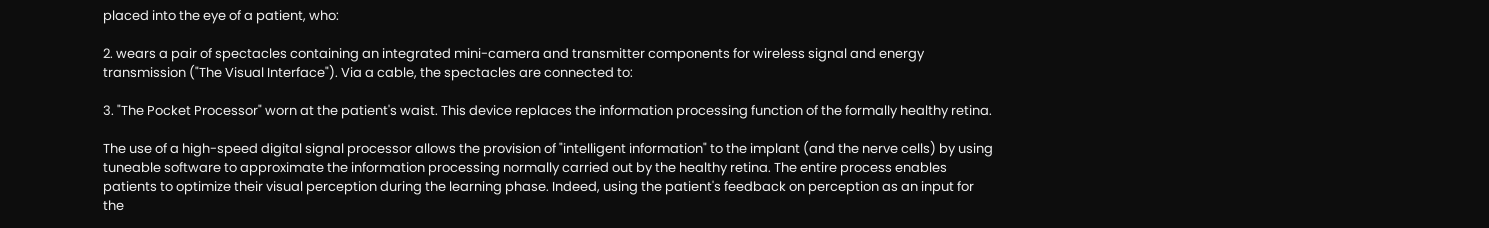placed into the eye of a patient, who:

2. wears a pair of spectacles containing an integrated mini-camera and transmitter components for wireless signal and energy transmission ("The Visual Interface"). Via a cable, the spectacles are connected to:

3. "The Pocket Processor" worn at the patient's waist. This device replaces the information processing function of the formally healthy retina.

The use of a high-speed digital signal processor allows the provision of "intelligent information" to the implant (and the nerve cells) by using tuneable software to approximate the information processing normally carried out by the healthy retina. The entire process enables patients to optimize their visual perception during the learning phase. Indeed, using the patient's feedback on perception as an input for the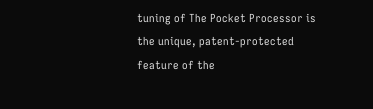tuning of The Pocket Processor is the unique, patent-protected feature of the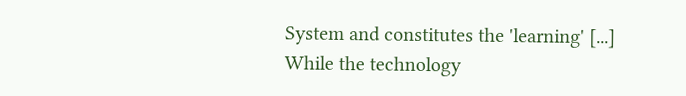System and constitutes the 'learning' [...]
While the technology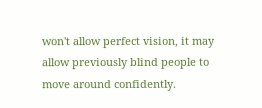won't allow perfect vision, it may allow previously blind people to move around confidently.